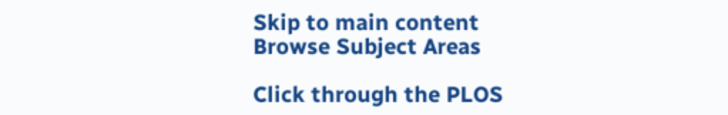Skip to main content
Browse Subject Areas

Click through the PLOS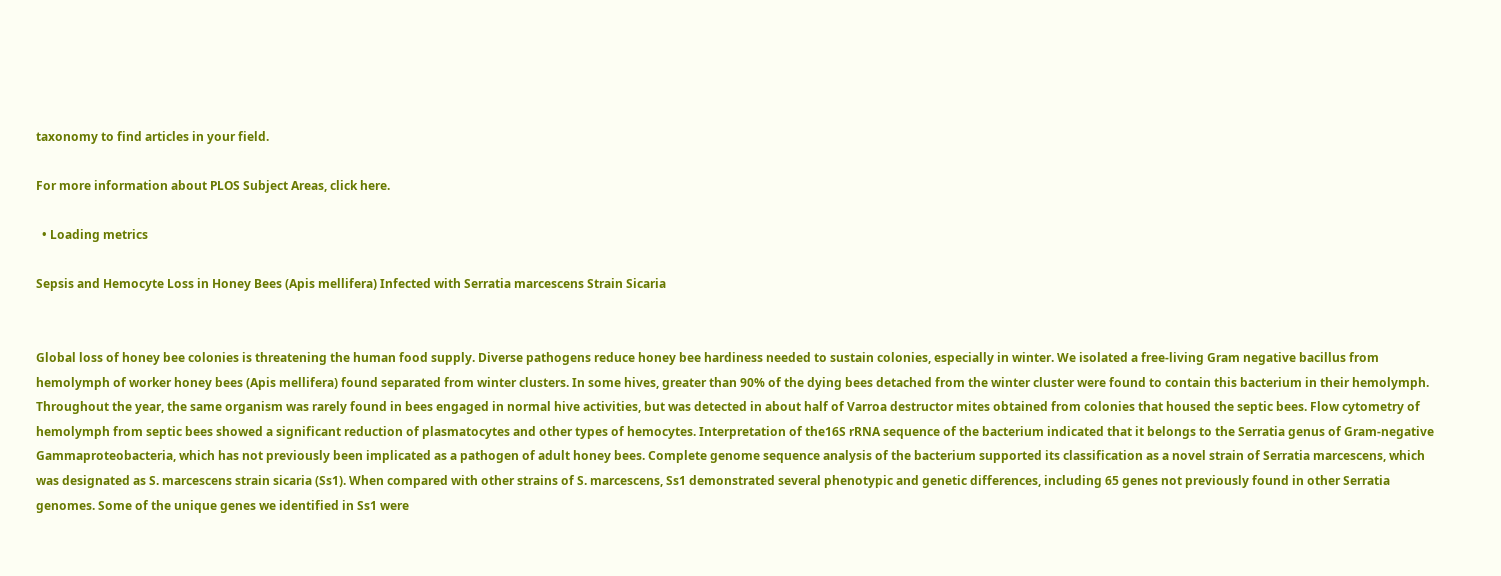taxonomy to find articles in your field.

For more information about PLOS Subject Areas, click here.

  • Loading metrics

Sepsis and Hemocyte Loss in Honey Bees (Apis mellifera) Infected with Serratia marcescens Strain Sicaria


Global loss of honey bee colonies is threatening the human food supply. Diverse pathogens reduce honey bee hardiness needed to sustain colonies, especially in winter. We isolated a free-living Gram negative bacillus from hemolymph of worker honey bees (Apis mellifera) found separated from winter clusters. In some hives, greater than 90% of the dying bees detached from the winter cluster were found to contain this bacterium in their hemolymph. Throughout the year, the same organism was rarely found in bees engaged in normal hive activities, but was detected in about half of Varroa destructor mites obtained from colonies that housed the septic bees. Flow cytometry of hemolymph from septic bees showed a significant reduction of plasmatocytes and other types of hemocytes. Interpretation of the16S rRNA sequence of the bacterium indicated that it belongs to the Serratia genus of Gram-negative Gammaproteobacteria, which has not previously been implicated as a pathogen of adult honey bees. Complete genome sequence analysis of the bacterium supported its classification as a novel strain of Serratia marcescens, which was designated as S. marcescens strain sicaria (Ss1). When compared with other strains of S. marcescens, Ss1 demonstrated several phenotypic and genetic differences, including 65 genes not previously found in other Serratia genomes. Some of the unique genes we identified in Ss1 were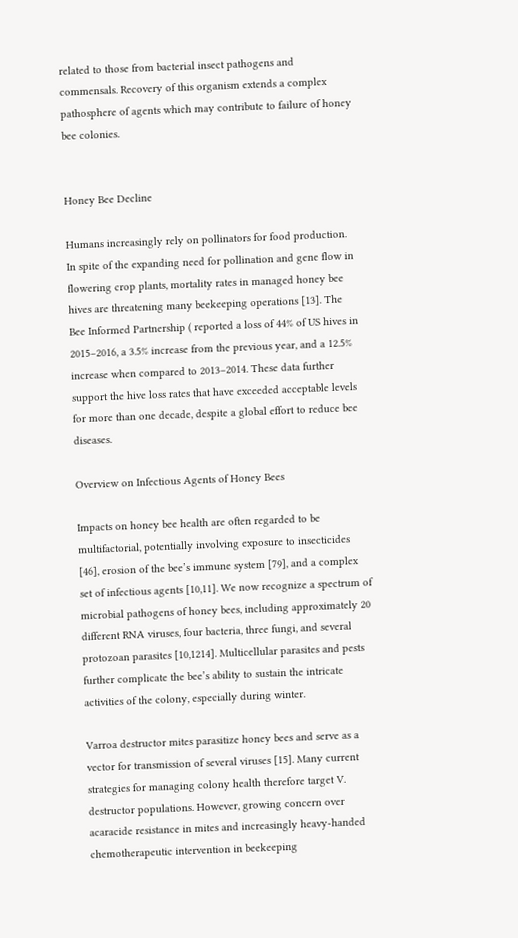related to those from bacterial insect pathogens and commensals. Recovery of this organism extends a complex pathosphere of agents which may contribute to failure of honey bee colonies.


Honey Bee Decline

Humans increasingly rely on pollinators for food production. In spite of the expanding need for pollination and gene flow in flowering crop plants, mortality rates in managed honey bee hives are threatening many beekeeping operations [13]. The Bee Informed Partnership ( reported a loss of 44% of US hives in 2015–2016, a 3.5% increase from the previous year, and a 12.5% increase when compared to 2013–2014. These data further support the hive loss rates that have exceeded acceptable levels for more than one decade, despite a global effort to reduce bee diseases.

Overview on Infectious Agents of Honey Bees

Impacts on honey bee health are often regarded to be multifactorial, potentially involving exposure to insecticides [46], erosion of the bee’s immune system [79], and a complex set of infectious agents [10,11]. We now recognize a spectrum of microbial pathogens of honey bees, including approximately 20 different RNA viruses, four bacteria, three fungi, and several protozoan parasites [10,1214]. Multicellular parasites and pests further complicate the bee’s ability to sustain the intricate activities of the colony, especially during winter.

Varroa destructor mites parasitize honey bees and serve as a vector for transmission of several viruses [15]. Many current strategies for managing colony health therefore target V. destructor populations. However, growing concern over acaracide resistance in mites and increasingly heavy-handed chemotherapeutic intervention in beekeeping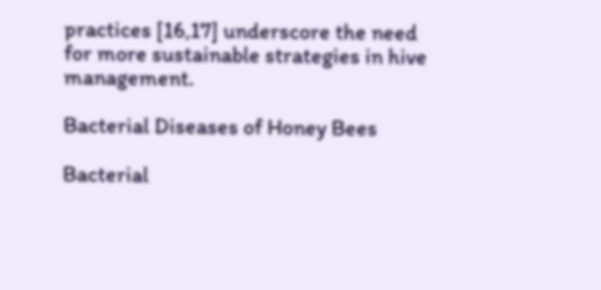practices [16,17] underscore the need for more sustainable strategies in hive management.

Bacterial Diseases of Honey Bees

Bacterial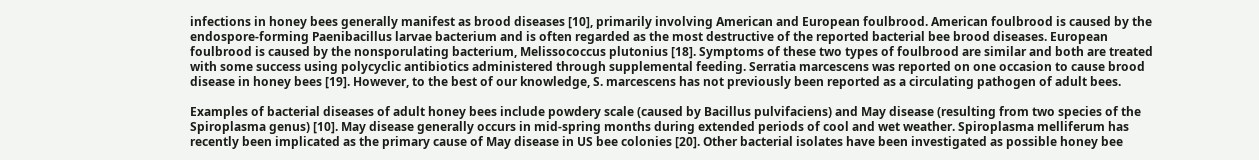infections in honey bees generally manifest as brood diseases [10], primarily involving American and European foulbrood. American foulbrood is caused by the endospore-forming Paenibacillus larvae bacterium and is often regarded as the most destructive of the reported bacterial bee brood diseases. European foulbrood is caused by the nonsporulating bacterium, Melissococcus plutonius [18]. Symptoms of these two types of foulbrood are similar and both are treated with some success using polycyclic antibiotics administered through supplemental feeding. Serratia marcescens was reported on one occasion to cause brood disease in honey bees [19]. However, to the best of our knowledge, S. marcescens has not previously been reported as a circulating pathogen of adult bees.

Examples of bacterial diseases of adult honey bees include powdery scale (caused by Bacillus pulvifaciens) and May disease (resulting from two species of the Spiroplasma genus) [10]. May disease generally occurs in mid-spring months during extended periods of cool and wet weather. Spiroplasma melliferum has recently been implicated as the primary cause of May disease in US bee colonies [20]. Other bacterial isolates have been investigated as possible honey bee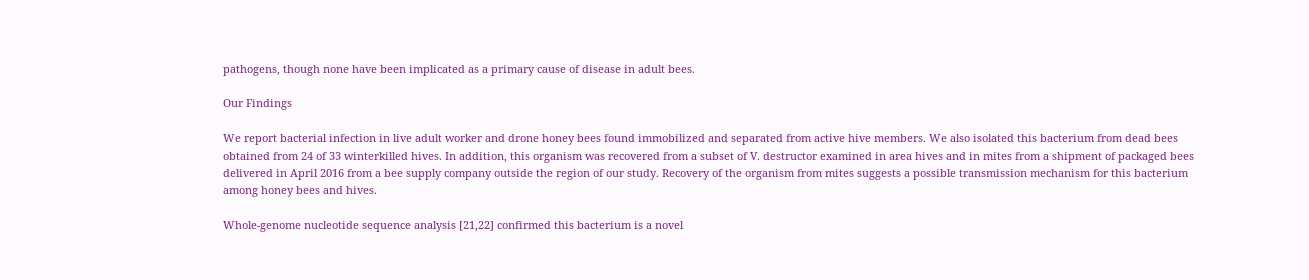pathogens, though none have been implicated as a primary cause of disease in adult bees.

Our Findings

We report bacterial infection in live adult worker and drone honey bees found immobilized and separated from active hive members. We also isolated this bacterium from dead bees obtained from 24 of 33 winterkilled hives. In addition, this organism was recovered from a subset of V. destructor examined in area hives and in mites from a shipment of packaged bees delivered in April 2016 from a bee supply company outside the region of our study. Recovery of the organism from mites suggests a possible transmission mechanism for this bacterium among honey bees and hives.

Whole-genome nucleotide sequence analysis [21,22] confirmed this bacterium is a novel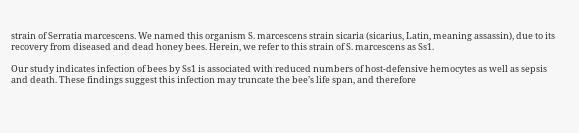strain of Serratia marcescens. We named this organism S. marcescens strain sicaria (sicarius, Latin, meaning assassin), due to its recovery from diseased and dead honey bees. Herein, we refer to this strain of S. marcescens as Ss1.

Our study indicates infection of bees by Ss1 is associated with reduced numbers of host-defensive hemocytes as well as sepsis and death. These findings suggest this infection may truncate the bee’s life span, and therefore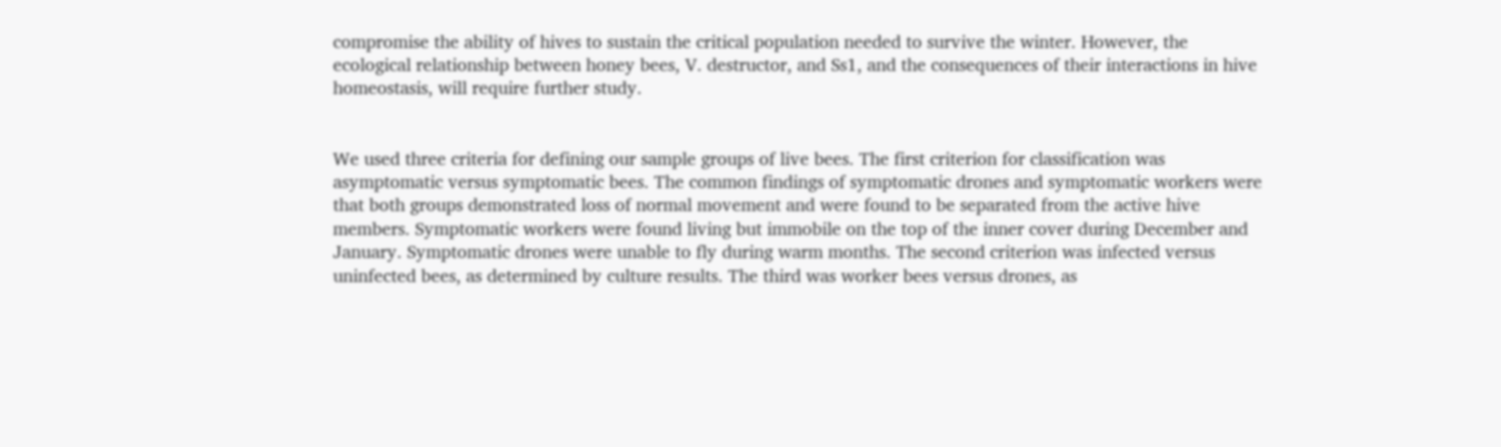compromise the ability of hives to sustain the critical population needed to survive the winter. However, the ecological relationship between honey bees, V. destructor, and Ss1, and the consequences of their interactions in hive homeostasis, will require further study.


We used three criteria for defining our sample groups of live bees. The first criterion for classification was asymptomatic versus symptomatic bees. The common findings of symptomatic drones and symptomatic workers were that both groups demonstrated loss of normal movement and were found to be separated from the active hive members. Symptomatic workers were found living but immobile on the top of the inner cover during December and January. Symptomatic drones were unable to fly during warm months. The second criterion was infected versus uninfected bees, as determined by culture results. The third was worker bees versus drones, as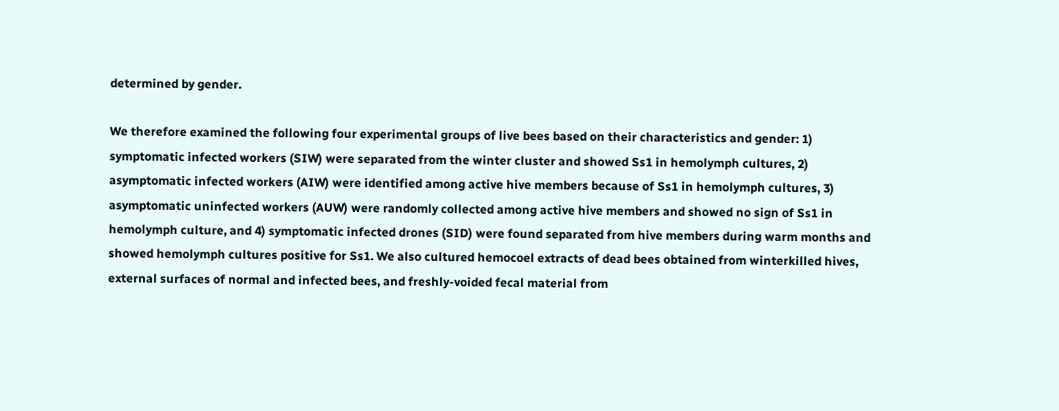determined by gender.

We therefore examined the following four experimental groups of live bees based on their characteristics and gender: 1) symptomatic infected workers (SIW) were separated from the winter cluster and showed Ss1 in hemolymph cultures, 2) asymptomatic infected workers (AIW) were identified among active hive members because of Ss1 in hemolymph cultures, 3) asymptomatic uninfected workers (AUW) were randomly collected among active hive members and showed no sign of Ss1 in hemolymph culture, and 4) symptomatic infected drones (SID) were found separated from hive members during warm months and showed hemolymph cultures positive for Ss1. We also cultured hemocoel extracts of dead bees obtained from winterkilled hives, external surfaces of normal and infected bees, and freshly-voided fecal material from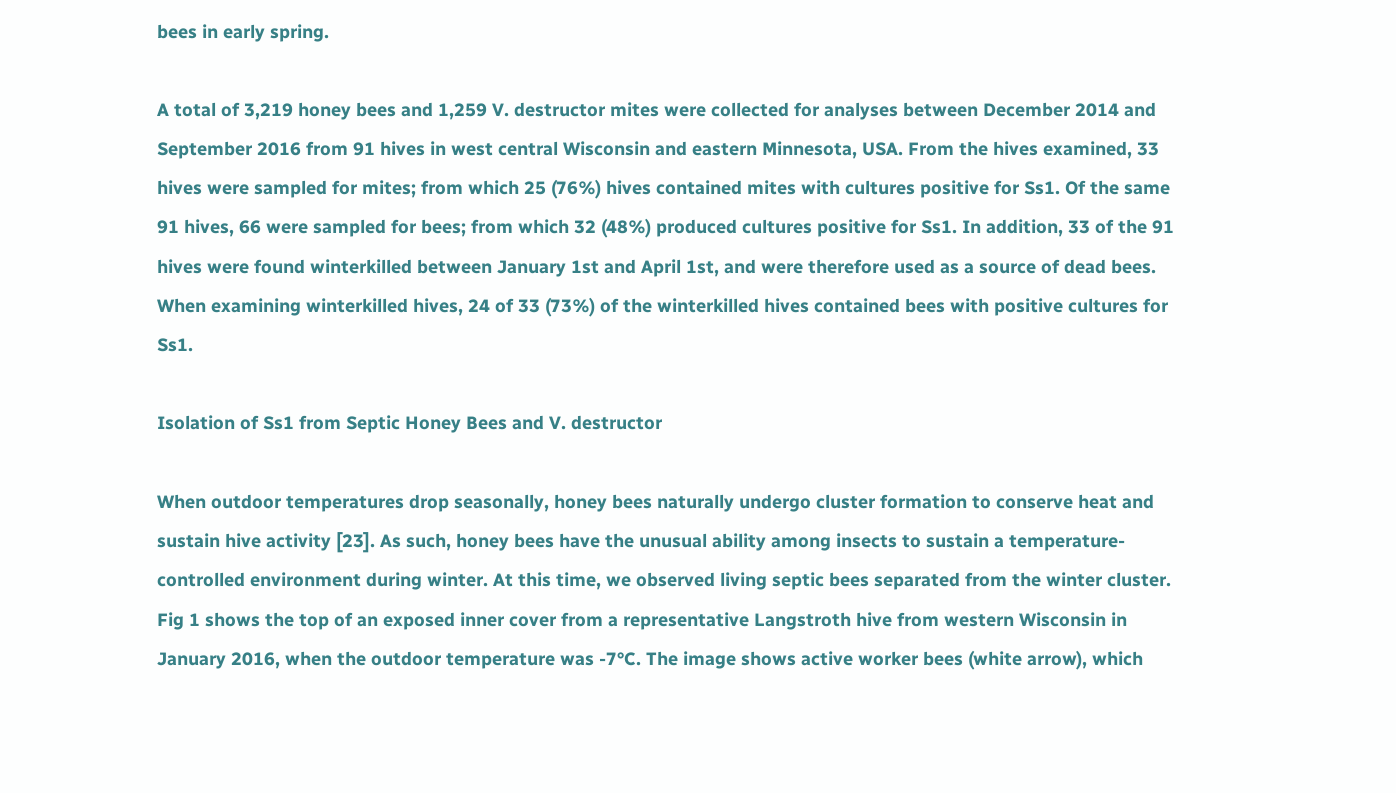bees in early spring.

A total of 3,219 honey bees and 1,259 V. destructor mites were collected for analyses between December 2014 and September 2016 from 91 hives in west central Wisconsin and eastern Minnesota, USA. From the hives examined, 33 hives were sampled for mites; from which 25 (76%) hives contained mites with cultures positive for Ss1. Of the same 91 hives, 66 were sampled for bees; from which 32 (48%) produced cultures positive for Ss1. In addition, 33 of the 91 hives were found winterkilled between January 1st and April 1st, and were therefore used as a source of dead bees. When examining winterkilled hives, 24 of 33 (73%) of the winterkilled hives contained bees with positive cultures for Ss1.

Isolation of Ss1 from Septic Honey Bees and V. destructor

When outdoor temperatures drop seasonally, honey bees naturally undergo cluster formation to conserve heat and sustain hive activity [23]. As such, honey bees have the unusual ability among insects to sustain a temperature-controlled environment during winter. At this time, we observed living septic bees separated from the winter cluster. Fig 1 shows the top of an exposed inner cover from a representative Langstroth hive from western Wisconsin in January 2016, when the outdoor temperature was -7°C. The image shows active worker bees (white arrow), which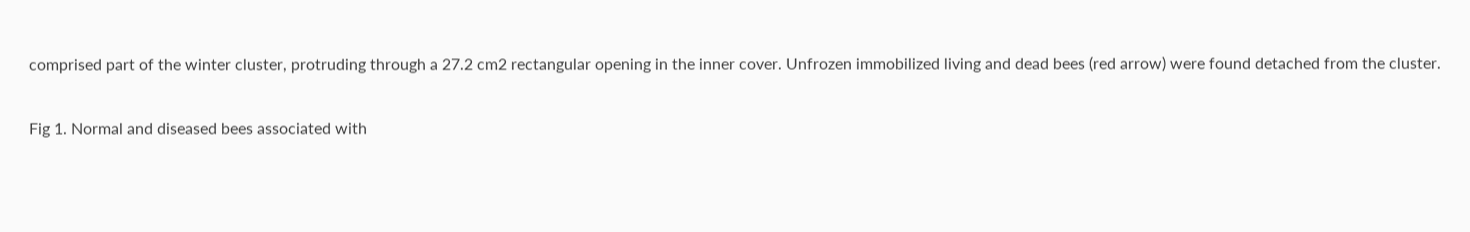comprised part of the winter cluster, protruding through a 27.2 cm2 rectangular opening in the inner cover. Unfrozen immobilized living and dead bees (red arrow) were found detached from the cluster.

Fig 1. Normal and diseased bees associated with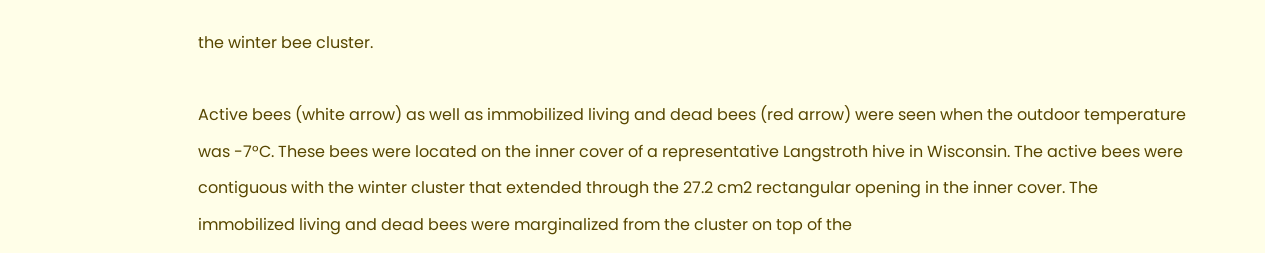the winter bee cluster.

Active bees (white arrow) as well as immobilized living and dead bees (red arrow) were seen when the outdoor temperature was -7°C. These bees were located on the inner cover of a representative Langstroth hive in Wisconsin. The active bees were contiguous with the winter cluster that extended through the 27.2 cm2 rectangular opening in the inner cover. The immobilized living and dead bees were marginalized from the cluster on top of the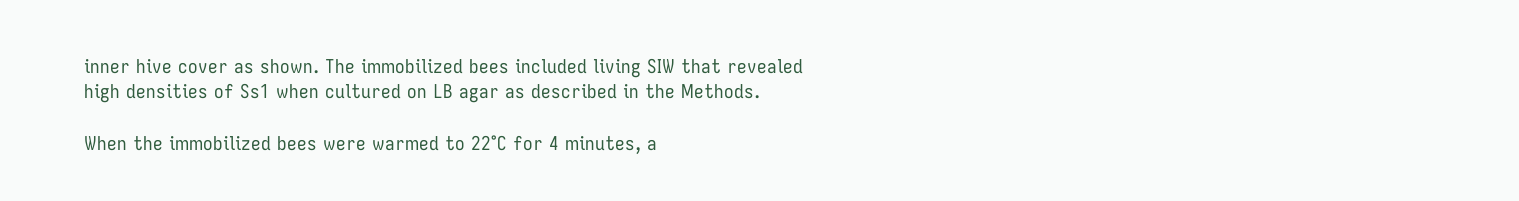inner hive cover as shown. The immobilized bees included living SIW that revealed high densities of Ss1 when cultured on LB agar as described in the Methods.

When the immobilized bees were warmed to 22°C for 4 minutes, a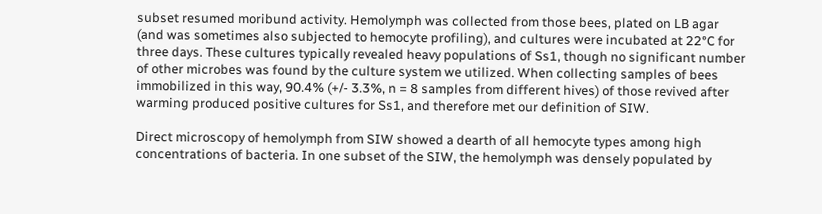subset resumed moribund activity. Hemolymph was collected from those bees, plated on LB agar (and was sometimes also subjected to hemocyte profiling), and cultures were incubated at 22°C for three days. These cultures typically revealed heavy populations of Ss1, though no significant number of other microbes was found by the culture system we utilized. When collecting samples of bees immobilized in this way, 90.4% (+/- 3.3%, n = 8 samples from different hives) of those revived after warming produced positive cultures for Ss1, and therefore met our definition of SIW.

Direct microscopy of hemolymph from SIW showed a dearth of all hemocyte types among high concentrations of bacteria. In one subset of the SIW, the hemolymph was densely populated by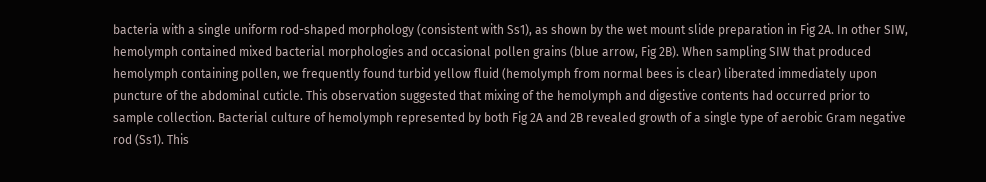bacteria with a single uniform rod-shaped morphology (consistent with Ss1), as shown by the wet mount slide preparation in Fig 2A. In other SIW, hemolymph contained mixed bacterial morphologies and occasional pollen grains (blue arrow, Fig 2B). When sampling SIW that produced hemolymph containing pollen, we frequently found turbid yellow fluid (hemolymph from normal bees is clear) liberated immediately upon puncture of the abdominal cuticle. This observation suggested that mixing of the hemolymph and digestive contents had occurred prior to sample collection. Bacterial culture of hemolymph represented by both Fig 2A and 2B revealed growth of a single type of aerobic Gram negative rod (Ss1). This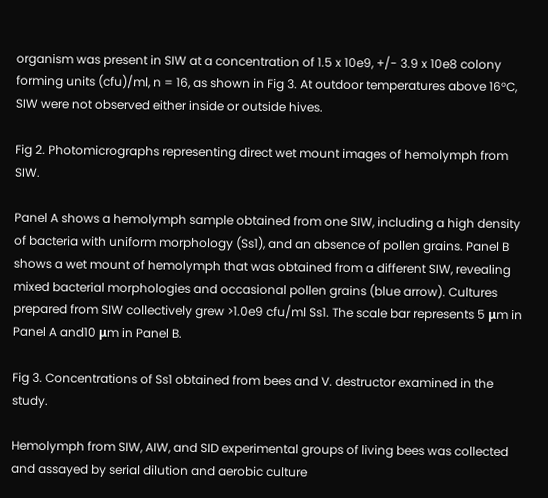organism was present in SIW at a concentration of 1.5 x 10e9, +/- 3.9 x 10e8 colony forming units (cfu)/ml, n = 16, as shown in Fig 3. At outdoor temperatures above 16°C, SIW were not observed either inside or outside hives.

Fig 2. Photomicrographs representing direct wet mount images of hemolymph from SIW.

Panel A shows a hemolymph sample obtained from one SIW, including a high density of bacteria with uniform morphology (Ss1), and an absence of pollen grains. Panel B shows a wet mount of hemolymph that was obtained from a different SIW, revealing mixed bacterial morphologies and occasional pollen grains (blue arrow). Cultures prepared from SIW collectively grew >1.0e9 cfu/ml Ss1. The scale bar represents 5 μm in Panel A and10 μm in Panel B.

Fig 3. Concentrations of Ss1 obtained from bees and V. destructor examined in the study.

Hemolymph from SIW, AIW, and SID experimental groups of living bees was collected and assayed by serial dilution and aerobic culture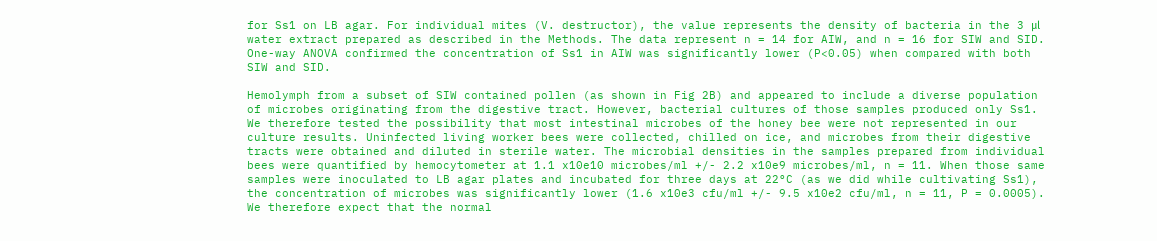for Ss1 on LB agar. For individual mites (V. destructor), the value represents the density of bacteria in the 3 μl water extract prepared as described in the Methods. The data represent n = 14 for AIW, and n = 16 for SIW and SID. One-way ANOVA confirmed the concentration of Ss1 in AIW was significantly lower (P<0.05) when compared with both SIW and SID.

Hemolymph from a subset of SIW contained pollen (as shown in Fig 2B) and appeared to include a diverse population of microbes originating from the digestive tract. However, bacterial cultures of those samples produced only Ss1. We therefore tested the possibility that most intestinal microbes of the honey bee were not represented in our culture results. Uninfected living worker bees were collected, chilled on ice, and microbes from their digestive tracts were obtained and diluted in sterile water. The microbial densities in the samples prepared from individual bees were quantified by hemocytometer at 1.1 x10e10 microbes/ml +/- 2.2 x10e9 microbes/ml, n = 11. When those same samples were inoculated to LB agar plates and incubated for three days at 22°C (as we did while cultivating Ss1), the concentration of microbes was significantly lower (1.6 x10e3 cfu/ml +/- 9.5 x10e2 cfu/ml, n = 11, P = 0.0005). We therefore expect that the normal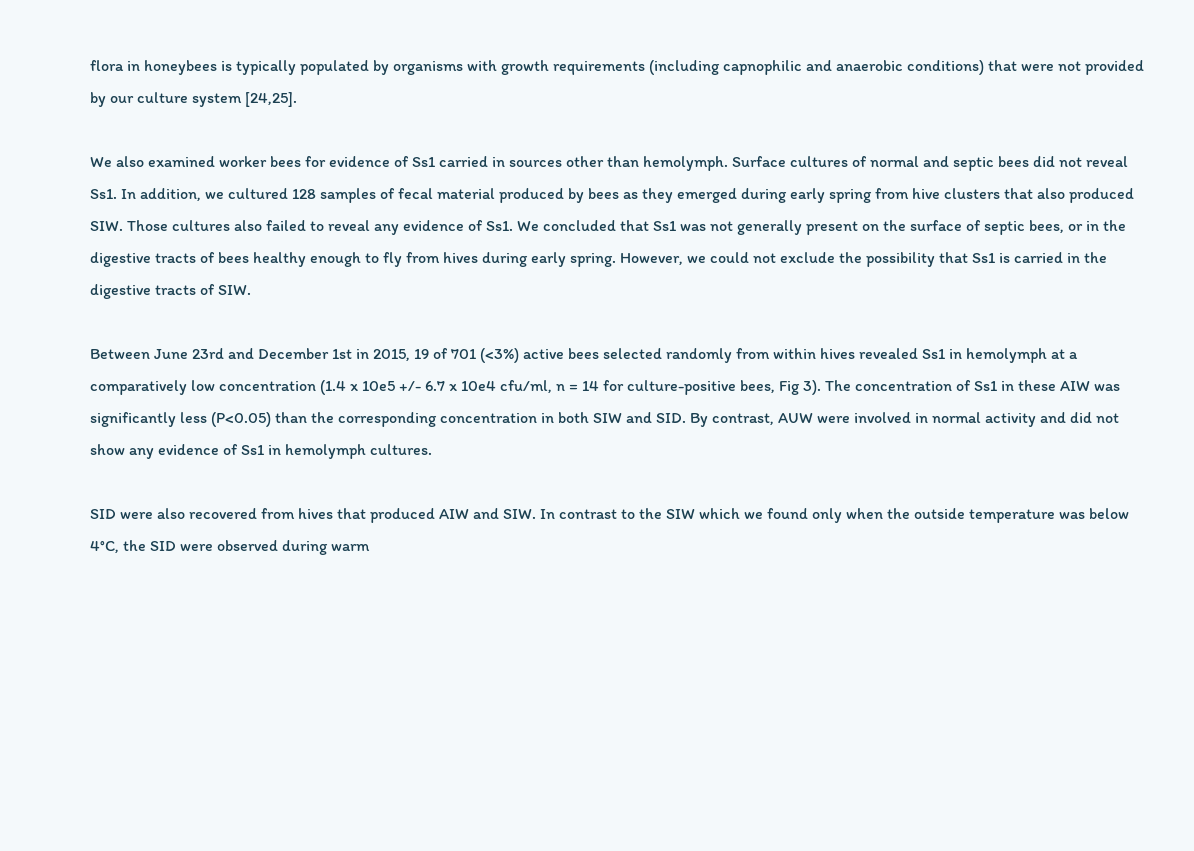flora in honeybees is typically populated by organisms with growth requirements (including capnophilic and anaerobic conditions) that were not provided by our culture system [24,25].

We also examined worker bees for evidence of Ss1 carried in sources other than hemolymph. Surface cultures of normal and septic bees did not reveal Ss1. In addition, we cultured 128 samples of fecal material produced by bees as they emerged during early spring from hive clusters that also produced SIW. Those cultures also failed to reveal any evidence of Ss1. We concluded that Ss1 was not generally present on the surface of septic bees, or in the digestive tracts of bees healthy enough to fly from hives during early spring. However, we could not exclude the possibility that Ss1 is carried in the digestive tracts of SIW.

Between June 23rd and December 1st in 2015, 19 of 701 (<3%) active bees selected randomly from within hives revealed Ss1 in hemolymph at a comparatively low concentration (1.4 x 10e5 +/- 6.7 x 10e4 cfu/ml, n = 14 for culture-positive bees, Fig 3). The concentration of Ss1 in these AIW was significantly less (P<0.05) than the corresponding concentration in both SIW and SID. By contrast, AUW were involved in normal activity and did not show any evidence of Ss1 in hemolymph cultures.

SID were also recovered from hives that produced AIW and SIW. In contrast to the SIW which we found only when the outside temperature was below 4°C, the SID were observed during warm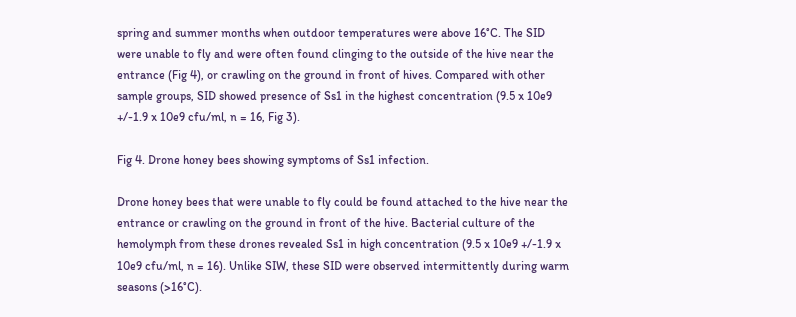spring and summer months when outdoor temperatures were above 16°C. The SID were unable to fly and were often found clinging to the outside of the hive near the entrance (Fig 4), or crawling on the ground in front of hives. Compared with other sample groups, SID showed presence of Ss1 in the highest concentration (9.5 x 10e9 +/-1.9 x 10e9 cfu/ml, n = 16, Fig 3).

Fig 4. Drone honey bees showing symptoms of Ss1 infection.

Drone honey bees that were unable to fly could be found attached to the hive near the entrance or crawling on the ground in front of the hive. Bacterial culture of the hemolymph from these drones revealed Ss1 in high concentration (9.5 x 10e9 +/-1.9 x 10e9 cfu/ml, n = 16). Unlike SIW, these SID were observed intermittently during warm seasons (>16°C).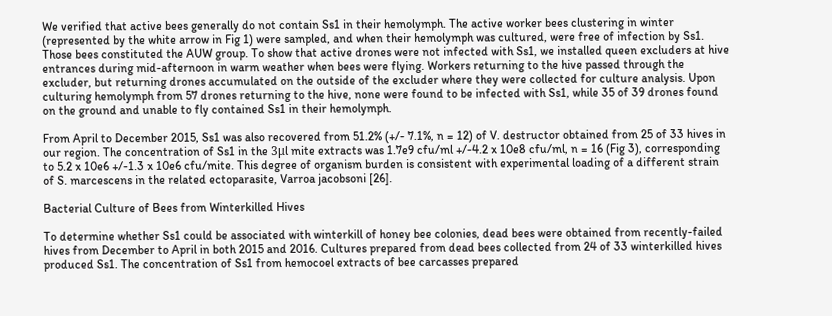We verified that active bees generally do not contain Ss1 in their hemolymph. The active worker bees clustering in winter (represented by the white arrow in Fig 1) were sampled, and when their hemolymph was cultured, were free of infection by Ss1. Those bees constituted the AUW group. To show that active drones were not infected with Ss1, we installed queen excluders at hive entrances during mid-afternoon in warm weather when bees were flying. Workers returning to the hive passed through the excluder, but returning drones accumulated on the outside of the excluder where they were collected for culture analysis. Upon culturing hemolymph from 57 drones returning to the hive, none were found to be infected with Ss1, while 35 of 39 drones found on the ground and unable to fly contained Ss1 in their hemolymph.

From April to December 2015, Ss1 was also recovered from 51.2% (+/- 7.1%, n = 12) of V. destructor obtained from 25 of 33 hives in our region. The concentration of Ss1 in the 3μl mite extracts was 1.7e9 cfu/ml +/-4.2 x 10e8 cfu/ml, n = 16 (Fig 3), corresponding to 5.2 x 10e6 +/-1.3 x 10e6 cfu/mite. This degree of organism burden is consistent with experimental loading of a different strain of S. marcescens in the related ectoparasite, Varroa jacobsoni [26].

Bacterial Culture of Bees from Winterkilled Hives

To determine whether Ss1 could be associated with winterkill of honey bee colonies, dead bees were obtained from recently-failed hives from December to April in both 2015 and 2016. Cultures prepared from dead bees collected from 24 of 33 winterkilled hives produced Ss1. The concentration of Ss1 from hemocoel extracts of bee carcasses prepared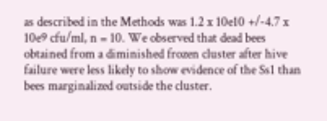as described in the Methods was 1.2 x 10e10 +/-4.7 x 10e9 cfu/ml, n = 10. We observed that dead bees obtained from a diminished frozen cluster after hive failure were less likely to show evidence of the Ss1 than bees marginalized outside the cluster.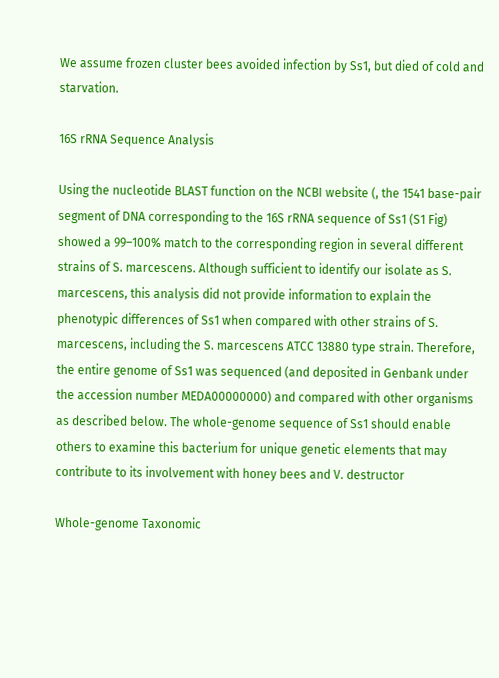We assume frozen cluster bees avoided infection by Ss1, but died of cold and starvation.

16S rRNA Sequence Analysis

Using the nucleotide BLAST function on the NCBI website (, the 1541 base-pair segment of DNA corresponding to the 16S rRNA sequence of Ss1 (S1 Fig) showed a 99–100% match to the corresponding region in several different strains of S. marcescens. Although sufficient to identify our isolate as S. marcescens, this analysis did not provide information to explain the phenotypic differences of Ss1 when compared with other strains of S. marcescens, including the S. marcescens ATCC 13880 type strain. Therefore, the entire genome of Ss1 was sequenced (and deposited in Genbank under the accession number MEDA00000000) and compared with other organisms as described below. The whole-genome sequence of Ss1 should enable others to examine this bacterium for unique genetic elements that may contribute to its involvement with honey bees and V. destructor

Whole-genome Taxonomic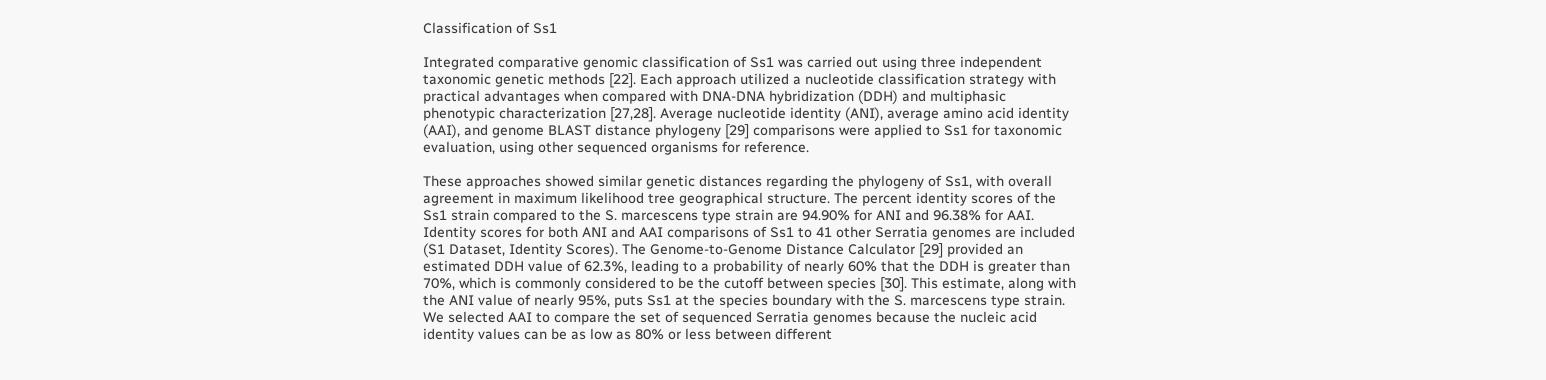Classification of Ss1

Integrated comparative genomic classification of Ss1 was carried out using three independent taxonomic genetic methods [22]. Each approach utilized a nucleotide classification strategy with practical advantages when compared with DNA-DNA hybridization (DDH) and multiphasic phenotypic characterization [27,28]. Average nucleotide identity (ANI), average amino acid identity (AAI), and genome BLAST distance phylogeny [29] comparisons were applied to Ss1 for taxonomic evaluation, using other sequenced organisms for reference.

These approaches showed similar genetic distances regarding the phylogeny of Ss1, with overall agreement in maximum likelihood tree geographical structure. The percent identity scores of the Ss1 strain compared to the S. marcescens type strain are 94.90% for ANI and 96.38% for AAI. Identity scores for both ANI and AAI comparisons of Ss1 to 41 other Serratia genomes are included (S1 Dataset, Identity Scores). The Genome-to-Genome Distance Calculator [29] provided an estimated DDH value of 62.3%, leading to a probability of nearly 60% that the DDH is greater than 70%, which is commonly considered to be the cutoff between species [30]. This estimate, along with the ANI value of nearly 95%, puts Ss1 at the species boundary with the S. marcescens type strain. We selected AAI to compare the set of sequenced Serratia genomes because the nucleic acid identity values can be as low as 80% or less between different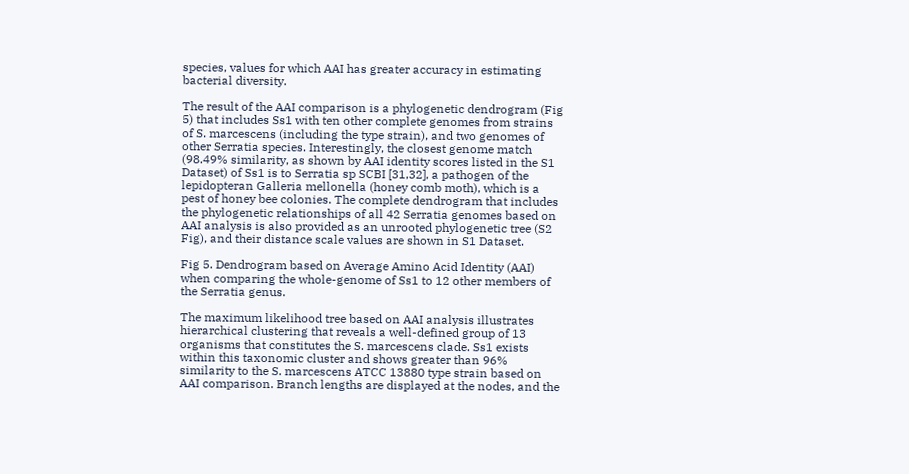species, values for which AAI has greater accuracy in estimating bacterial diversity.

The result of the AAI comparison is a phylogenetic dendrogram (Fig 5) that includes Ss1 with ten other complete genomes from strains of S. marcescens (including the type strain), and two genomes of other Serratia species. Interestingly, the closest genome match (98.49% similarity, as shown by AAI identity scores listed in the S1 Dataset) of Ss1 is to Serratia sp SCBI [31,32], a pathogen of the lepidopteran Galleria mellonella (honey comb moth), which is a pest of honey bee colonies. The complete dendrogram that includes the phylogenetic relationships of all 42 Serratia genomes based on AAI analysis is also provided as an unrooted phylogenetic tree (S2 Fig), and their distance scale values are shown in S1 Dataset.

Fig 5. Dendrogram based on Average Amino Acid Identity (AAI) when comparing the whole-genome of Ss1 to 12 other members of the Serratia genus.

The maximum likelihood tree based on AAI analysis illustrates hierarchical clustering that reveals a well-defined group of 13 organisms that constitutes the S. marcescens clade. Ss1 exists within this taxonomic cluster and shows greater than 96% similarity to the S. marcescens ATCC 13880 type strain based on AAI comparison. Branch lengths are displayed at the nodes, and the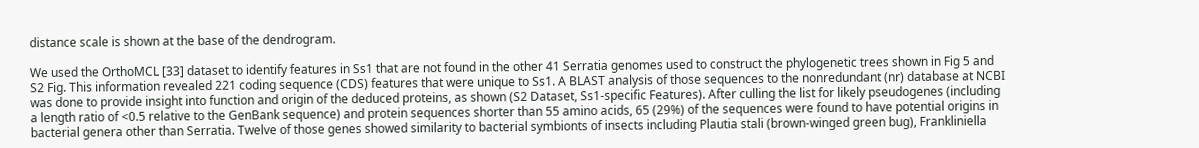distance scale is shown at the base of the dendrogram.

We used the OrthoMCL [33] dataset to identify features in Ss1 that are not found in the other 41 Serratia genomes used to construct the phylogenetic trees shown in Fig 5 and S2 Fig. This information revealed 221 coding sequence (CDS) features that were unique to Ss1. A BLAST analysis of those sequences to the nonredundant (nr) database at NCBI was done to provide insight into function and origin of the deduced proteins, as shown (S2 Dataset, Ss1-specific Features). After culling the list for likely pseudogenes (including a length ratio of <0.5 relative to the GenBank sequence) and protein sequences shorter than 55 amino acids, 65 (29%) of the sequences were found to have potential origins in bacterial genera other than Serratia. Twelve of those genes showed similarity to bacterial symbionts of insects including Plautia stali (brown-winged green bug), Frankliniella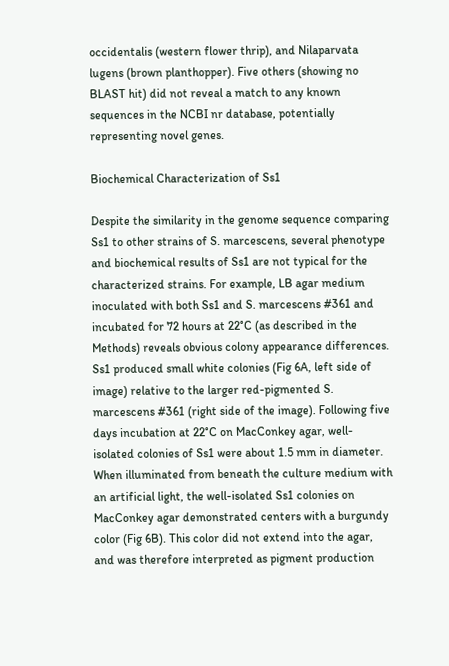occidentalis (western flower thrip), and Nilaparvata lugens (brown planthopper). Five others (showing no BLAST hit) did not reveal a match to any known sequences in the NCBI nr database, potentially representing novel genes.

Biochemical Characterization of Ss1

Despite the similarity in the genome sequence comparing Ss1 to other strains of S. marcescens, several phenotype and biochemical results of Ss1 are not typical for the characterized strains. For example, LB agar medium inoculated with both Ss1 and S. marcescens #361 and incubated for 72 hours at 22°C (as described in the Methods) reveals obvious colony appearance differences. Ss1 produced small white colonies (Fig 6A, left side of image) relative to the larger red-pigmented S. marcescens #361 (right side of the image). Following five days incubation at 22°C on MacConkey agar, well-isolated colonies of Ss1 were about 1.5 mm in diameter. When illuminated from beneath the culture medium with an artificial light, the well-isolated Ss1 colonies on MacConkey agar demonstrated centers with a burgundy color (Fig 6B). This color did not extend into the agar, and was therefore interpreted as pigment production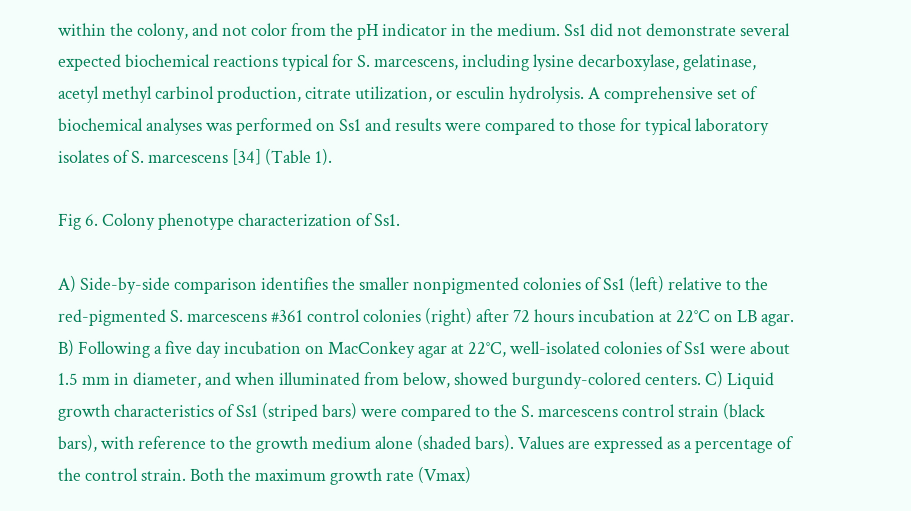within the colony, and not color from the pH indicator in the medium. Ss1 did not demonstrate several expected biochemical reactions typical for S. marcescens, including lysine decarboxylase, gelatinase, acetyl methyl carbinol production, citrate utilization, or esculin hydrolysis. A comprehensive set of biochemical analyses was performed on Ss1 and results were compared to those for typical laboratory isolates of S. marcescens [34] (Table 1).

Fig 6. Colony phenotype characterization of Ss1.

A) Side-by-side comparison identifies the smaller nonpigmented colonies of Ss1 (left) relative to the red-pigmented S. marcescens #361 control colonies (right) after 72 hours incubation at 22°C on LB agar. B) Following a five day incubation on MacConkey agar at 22°C, well-isolated colonies of Ss1 were about 1.5 mm in diameter, and when illuminated from below, showed burgundy-colored centers. C) Liquid growth characteristics of Ss1 (striped bars) were compared to the S. marcescens control strain (black bars), with reference to the growth medium alone (shaded bars). Values are expressed as a percentage of the control strain. Both the maximum growth rate (Vmax)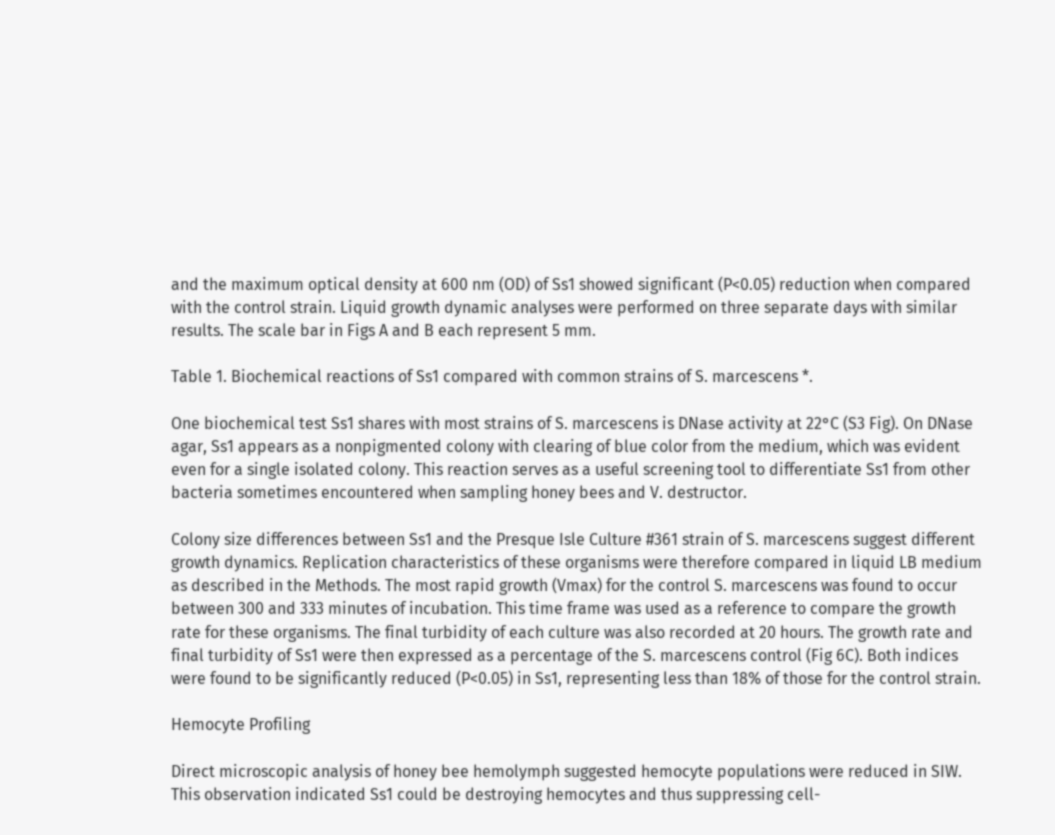and the maximum optical density at 600 nm (OD) of Ss1 showed significant (P<0.05) reduction when compared with the control strain. Liquid growth dynamic analyses were performed on three separate days with similar results. The scale bar in Figs A and B each represent 5 mm.

Table 1. Biochemical reactions of Ss1 compared with common strains of S. marcescens *.

One biochemical test Ss1 shares with most strains of S. marcescens is DNase activity at 22°C (S3 Fig). On DNase agar, Ss1 appears as a nonpigmented colony with clearing of blue color from the medium, which was evident even for a single isolated colony. This reaction serves as a useful screening tool to differentiate Ss1 from other bacteria sometimes encountered when sampling honey bees and V. destructor.

Colony size differences between Ss1 and the Presque Isle Culture #361 strain of S. marcescens suggest different growth dynamics. Replication characteristics of these organisms were therefore compared in liquid LB medium as described in the Methods. The most rapid growth (Vmax) for the control S. marcescens was found to occur between 300 and 333 minutes of incubation. This time frame was used as a reference to compare the growth rate for these organisms. The final turbidity of each culture was also recorded at 20 hours. The growth rate and final turbidity of Ss1 were then expressed as a percentage of the S. marcescens control (Fig 6C). Both indices were found to be significantly reduced (P<0.05) in Ss1, representing less than 18% of those for the control strain.

Hemocyte Profiling

Direct microscopic analysis of honey bee hemolymph suggested hemocyte populations were reduced in SIW. This observation indicated Ss1 could be destroying hemocytes and thus suppressing cell-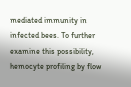mediated immunity in infected bees. To further examine this possibility, hemocyte profiling by flow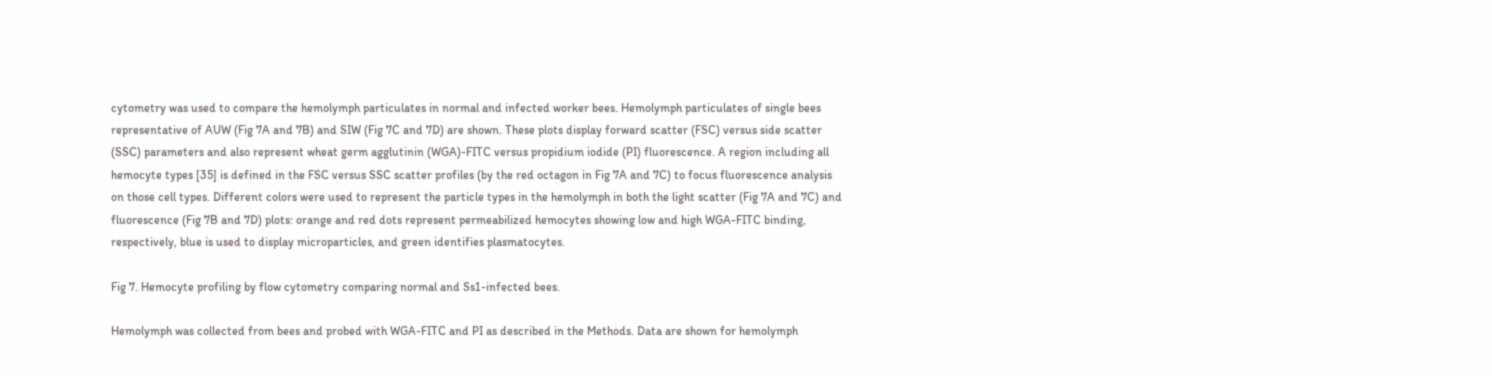cytometry was used to compare the hemolymph particulates in normal and infected worker bees. Hemolymph particulates of single bees representative of AUW (Fig 7A and 7B) and SIW (Fig 7C and 7D) are shown. These plots display forward scatter (FSC) versus side scatter (SSC) parameters and also represent wheat germ agglutinin (WGA)-FITC versus propidium iodide (PI) fluorescence. A region including all hemocyte types [35] is defined in the FSC versus SSC scatter profiles (by the red octagon in Fig 7A and 7C) to focus fluorescence analysis on those cell types. Different colors were used to represent the particle types in the hemolymph in both the light scatter (Fig 7A and 7C) and fluorescence (Fig 7B and 7D) plots: orange and red dots represent permeabilized hemocytes showing low and high WGA-FITC binding, respectively, blue is used to display microparticles, and green identifies plasmatocytes.

Fig 7. Hemocyte profiling by flow cytometry comparing normal and Ss1-infected bees.

Hemolymph was collected from bees and probed with WGA-FITC and PI as described in the Methods. Data are shown for hemolymph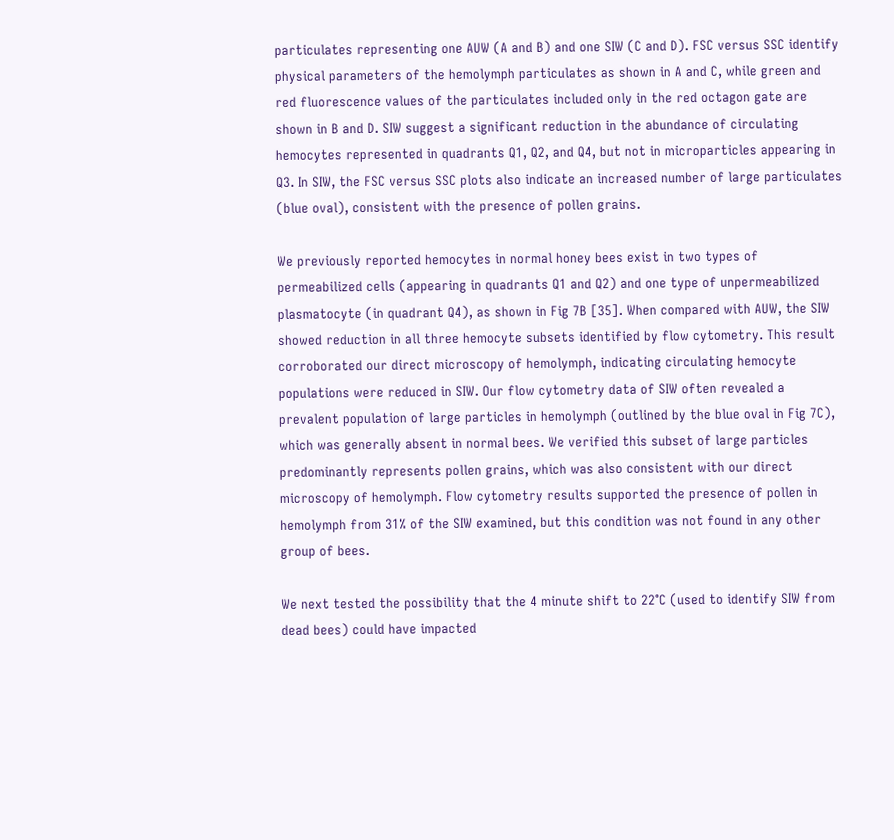particulates representing one AUW (A and B) and one SIW (C and D). FSC versus SSC identify physical parameters of the hemolymph particulates as shown in A and C, while green and red fluorescence values of the particulates included only in the red octagon gate are shown in B and D. SIW suggest a significant reduction in the abundance of circulating hemocytes represented in quadrants Q1, Q2, and Q4, but not in microparticles appearing in Q3. In SIW, the FSC versus SSC plots also indicate an increased number of large particulates (blue oval), consistent with the presence of pollen grains.

We previously reported hemocytes in normal honey bees exist in two types of permeabilized cells (appearing in quadrants Q1 and Q2) and one type of unpermeabilized plasmatocyte (in quadrant Q4), as shown in Fig 7B [35]. When compared with AUW, the SIW showed reduction in all three hemocyte subsets identified by flow cytometry. This result corroborated our direct microscopy of hemolymph, indicating circulating hemocyte populations were reduced in SIW. Our flow cytometry data of SIW often revealed a prevalent population of large particles in hemolymph (outlined by the blue oval in Fig 7C), which was generally absent in normal bees. We verified this subset of large particles predominantly represents pollen grains, which was also consistent with our direct microscopy of hemolymph. Flow cytometry results supported the presence of pollen in hemolymph from 31% of the SIW examined, but this condition was not found in any other group of bees.

We next tested the possibility that the 4 minute shift to 22°C (used to identify SIW from dead bees) could have impacted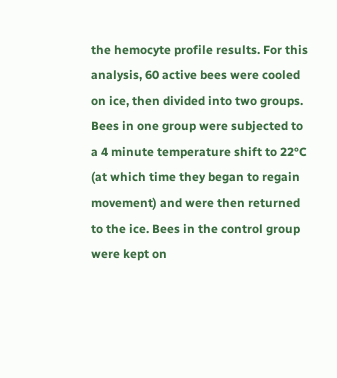the hemocyte profile results. For this analysis, 60 active bees were cooled on ice, then divided into two groups. Bees in one group were subjected to a 4 minute temperature shift to 22°C (at which time they began to regain movement) and were then returned to the ice. Bees in the control group were kept on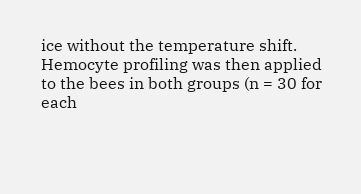ice without the temperature shift. Hemocyte profiling was then applied to the bees in both groups (n = 30 for each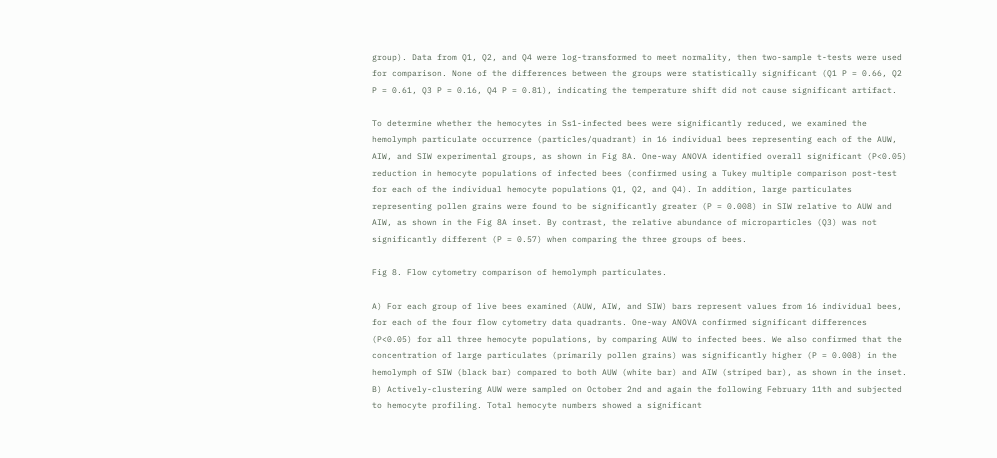group). Data from Q1, Q2, and Q4 were log-transformed to meet normality, then two-sample t-tests were used for comparison. None of the differences between the groups were statistically significant (Q1 P = 0.66, Q2 P = 0.61, Q3 P = 0.16, Q4 P = 0.81), indicating the temperature shift did not cause significant artifact.

To determine whether the hemocytes in Ss1-infected bees were significantly reduced, we examined the hemolymph particulate occurrence (particles/quadrant) in 16 individual bees representing each of the AUW, AIW, and SIW experimental groups, as shown in Fig 8A. One-way ANOVA identified overall significant (P<0.05) reduction in hemocyte populations of infected bees (confirmed using a Tukey multiple comparison post-test for each of the individual hemocyte populations Q1, Q2, and Q4). In addition, large particulates representing pollen grains were found to be significantly greater (P = 0.008) in SIW relative to AUW and AIW, as shown in the Fig 8A inset. By contrast, the relative abundance of microparticles (Q3) was not significantly different (P = 0.57) when comparing the three groups of bees.

Fig 8. Flow cytometry comparison of hemolymph particulates.

A) For each group of live bees examined (AUW, AIW, and SIW) bars represent values from 16 individual bees, for each of the four flow cytometry data quadrants. One-way ANOVA confirmed significant differences (P<0.05) for all three hemocyte populations, by comparing AUW to infected bees. We also confirmed that the concentration of large particulates (primarily pollen grains) was significantly higher (P = 0.008) in the hemolymph of SIW (black bar) compared to both AUW (white bar) and AIW (striped bar), as shown in the inset. B) Actively-clustering AUW were sampled on October 2nd and again the following February 11th and subjected to hemocyte profiling. Total hemocyte numbers showed a significant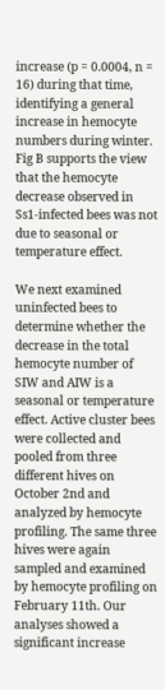increase (p = 0.0004, n = 16) during that time, identifying a general increase in hemocyte numbers during winter. Fig B supports the view that the hemocyte decrease observed in Ss1-infected bees was not due to seasonal or temperature effect.

We next examined uninfected bees to determine whether the decrease in the total hemocyte number of SIW and AIW is a seasonal or temperature effect. Active cluster bees were collected and pooled from three different hives on October 2nd and analyzed by hemocyte profiling. The same three hives were again sampled and examined by hemocyte profiling on February 11th. Our analyses showed a significant increase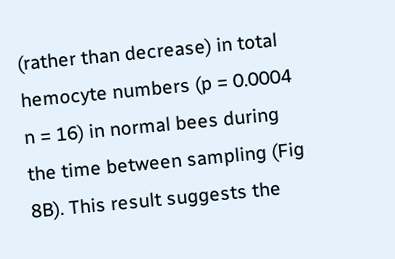(rather than decrease) in total hemocyte numbers (p = 0.0004 n = 16) in normal bees during the time between sampling (Fig 8B). This result suggests the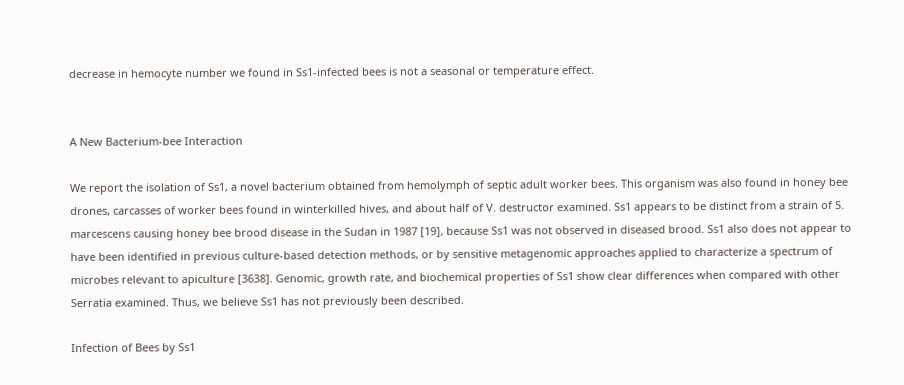decrease in hemocyte number we found in Ss1-infected bees is not a seasonal or temperature effect.


A New Bacterium-bee Interaction

We report the isolation of Ss1, a novel bacterium obtained from hemolymph of septic adult worker bees. This organism was also found in honey bee drones, carcasses of worker bees found in winterkilled hives, and about half of V. destructor examined. Ss1 appears to be distinct from a strain of S. marcescens causing honey bee brood disease in the Sudan in 1987 [19], because Ss1 was not observed in diseased brood. Ss1 also does not appear to have been identified in previous culture-based detection methods, or by sensitive metagenomic approaches applied to characterize a spectrum of microbes relevant to apiculture [3638]. Genomic, growth rate, and biochemical properties of Ss1 show clear differences when compared with other Serratia examined. Thus, we believe Ss1 has not previously been described.

Infection of Bees by Ss1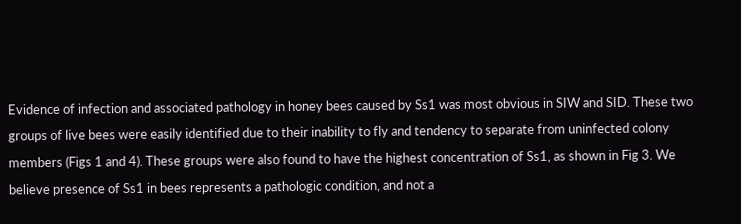Evidence of infection and associated pathology in honey bees caused by Ss1 was most obvious in SIW and SID. These two groups of live bees were easily identified due to their inability to fly and tendency to separate from uninfected colony members (Figs 1 and 4). These groups were also found to have the highest concentration of Ss1, as shown in Fig 3. We believe presence of Ss1 in bees represents a pathologic condition, and not a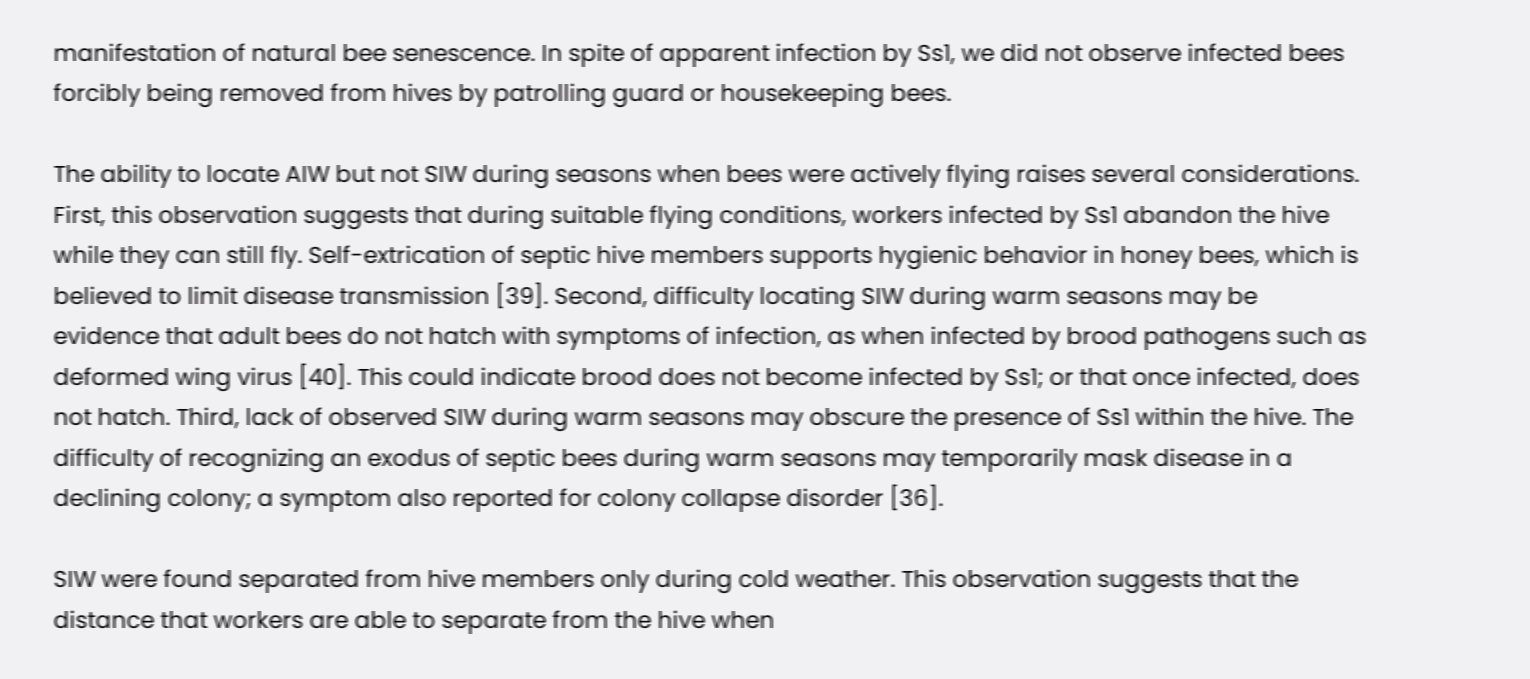manifestation of natural bee senescence. In spite of apparent infection by Ss1, we did not observe infected bees forcibly being removed from hives by patrolling guard or housekeeping bees.

The ability to locate AIW but not SIW during seasons when bees were actively flying raises several considerations. First, this observation suggests that during suitable flying conditions, workers infected by Ss1 abandon the hive while they can still fly. Self-extrication of septic hive members supports hygienic behavior in honey bees, which is believed to limit disease transmission [39]. Second, difficulty locating SIW during warm seasons may be evidence that adult bees do not hatch with symptoms of infection, as when infected by brood pathogens such as deformed wing virus [40]. This could indicate brood does not become infected by Ss1; or that once infected, does not hatch. Third, lack of observed SIW during warm seasons may obscure the presence of Ss1 within the hive. The difficulty of recognizing an exodus of septic bees during warm seasons may temporarily mask disease in a declining colony; a symptom also reported for colony collapse disorder [36].

SIW were found separated from hive members only during cold weather. This observation suggests that the distance that workers are able to separate from the hive when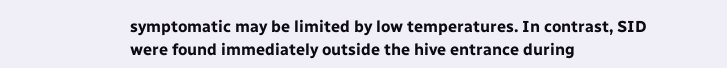symptomatic may be limited by low temperatures. In contrast, SID were found immediately outside the hive entrance during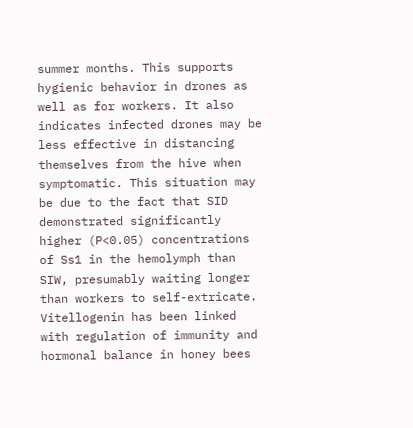summer months. This supports hygienic behavior in drones as well as for workers. It also indicates infected drones may be less effective in distancing themselves from the hive when symptomatic. This situation may be due to the fact that SID demonstrated significantly higher (P<0.05) concentrations of Ss1 in the hemolymph than SIW, presumably waiting longer than workers to self-extricate. Vitellogenin has been linked with regulation of immunity and hormonal balance in honey bees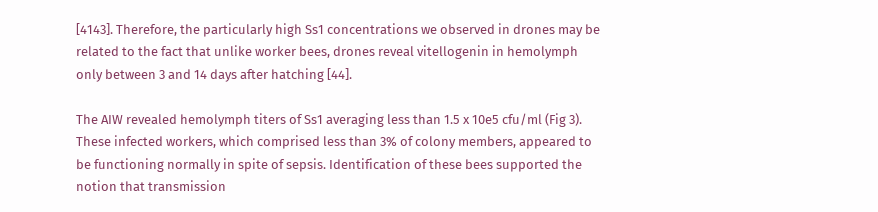[4143]. Therefore, the particularly high Ss1 concentrations we observed in drones may be related to the fact that unlike worker bees, drones reveal vitellogenin in hemolymph only between 3 and 14 days after hatching [44].

The AIW revealed hemolymph titers of Ss1 averaging less than 1.5 x 10e5 cfu/ml (Fig 3). These infected workers, which comprised less than 3% of colony members, appeared to be functioning normally in spite of sepsis. Identification of these bees supported the notion that transmission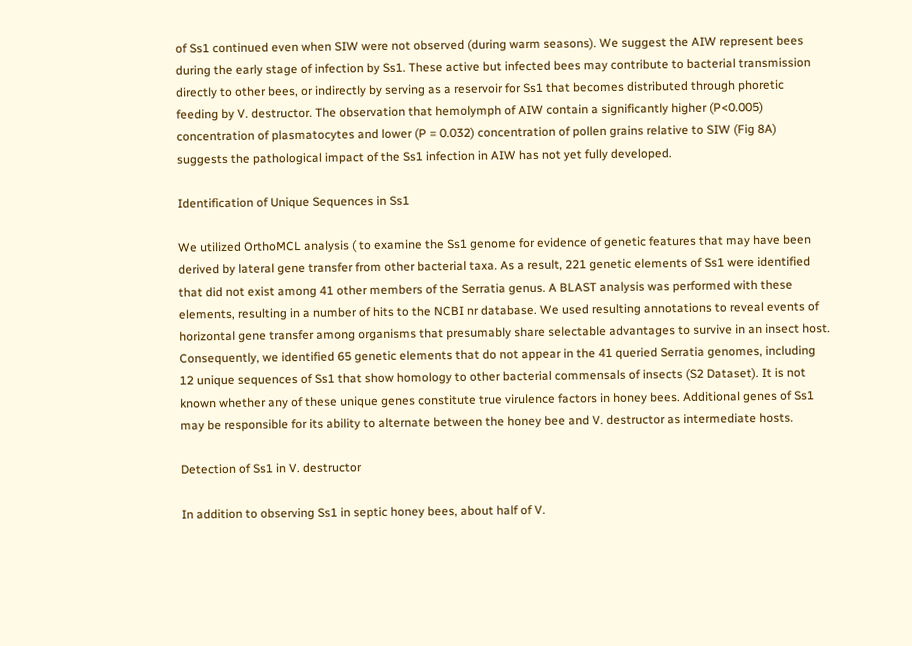of Ss1 continued even when SIW were not observed (during warm seasons). We suggest the AIW represent bees during the early stage of infection by Ss1. These active but infected bees may contribute to bacterial transmission directly to other bees, or indirectly by serving as a reservoir for Ss1 that becomes distributed through phoretic feeding by V. destructor. The observation that hemolymph of AIW contain a significantly higher (P<0.005) concentration of plasmatocytes and lower (P = 0.032) concentration of pollen grains relative to SIW (Fig 8A) suggests the pathological impact of the Ss1 infection in AIW has not yet fully developed.

Identification of Unique Sequences in Ss1

We utilized OrthoMCL analysis ( to examine the Ss1 genome for evidence of genetic features that may have been derived by lateral gene transfer from other bacterial taxa. As a result, 221 genetic elements of Ss1 were identified that did not exist among 41 other members of the Serratia genus. A BLAST analysis was performed with these elements, resulting in a number of hits to the NCBI nr database. We used resulting annotations to reveal events of horizontal gene transfer among organisms that presumably share selectable advantages to survive in an insect host. Consequently, we identified 65 genetic elements that do not appear in the 41 queried Serratia genomes, including 12 unique sequences of Ss1 that show homology to other bacterial commensals of insects (S2 Dataset). It is not known whether any of these unique genes constitute true virulence factors in honey bees. Additional genes of Ss1 may be responsible for its ability to alternate between the honey bee and V. destructor as intermediate hosts.

Detection of Ss1 in V. destructor

In addition to observing Ss1 in septic honey bees, about half of V.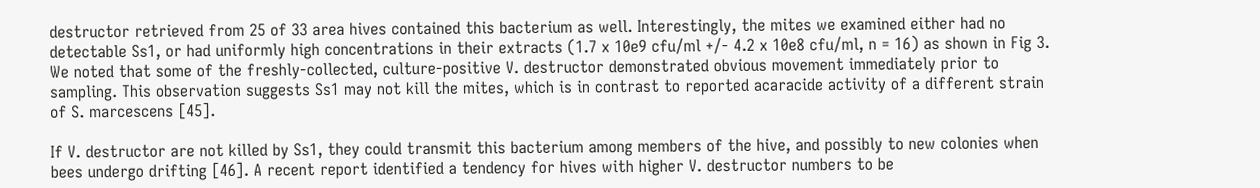destructor retrieved from 25 of 33 area hives contained this bacterium as well. Interestingly, the mites we examined either had no detectable Ss1, or had uniformly high concentrations in their extracts (1.7 x 10e9 cfu/ml +/- 4.2 x 10e8 cfu/ml, n = 16) as shown in Fig 3. We noted that some of the freshly-collected, culture-positive V. destructor demonstrated obvious movement immediately prior to sampling. This observation suggests Ss1 may not kill the mites, which is in contrast to reported acaracide activity of a different strain of S. marcescens [45].

If V. destructor are not killed by Ss1, they could transmit this bacterium among members of the hive, and possibly to new colonies when bees undergo drifting [46]. A recent report identified a tendency for hives with higher V. destructor numbers to be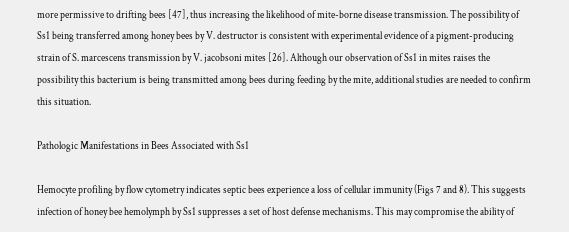more permissive to drifting bees [47], thus increasing the likelihood of mite-borne disease transmission. The possibility of Ss1 being transferred among honey bees by V. destructor is consistent with experimental evidence of a pigment-producing strain of S. marcescens transmission by V. jacobsoni mites [26]. Although our observation of Ss1 in mites raises the possibility this bacterium is being transmitted among bees during feeding by the mite, additional studies are needed to confirm this situation.

Pathologic Manifestations in Bees Associated with Ss1

Hemocyte profiling by flow cytometry indicates septic bees experience a loss of cellular immunity (Figs 7 and 8). This suggests infection of honey bee hemolymph by Ss1 suppresses a set of host defense mechanisms. This may compromise the ability of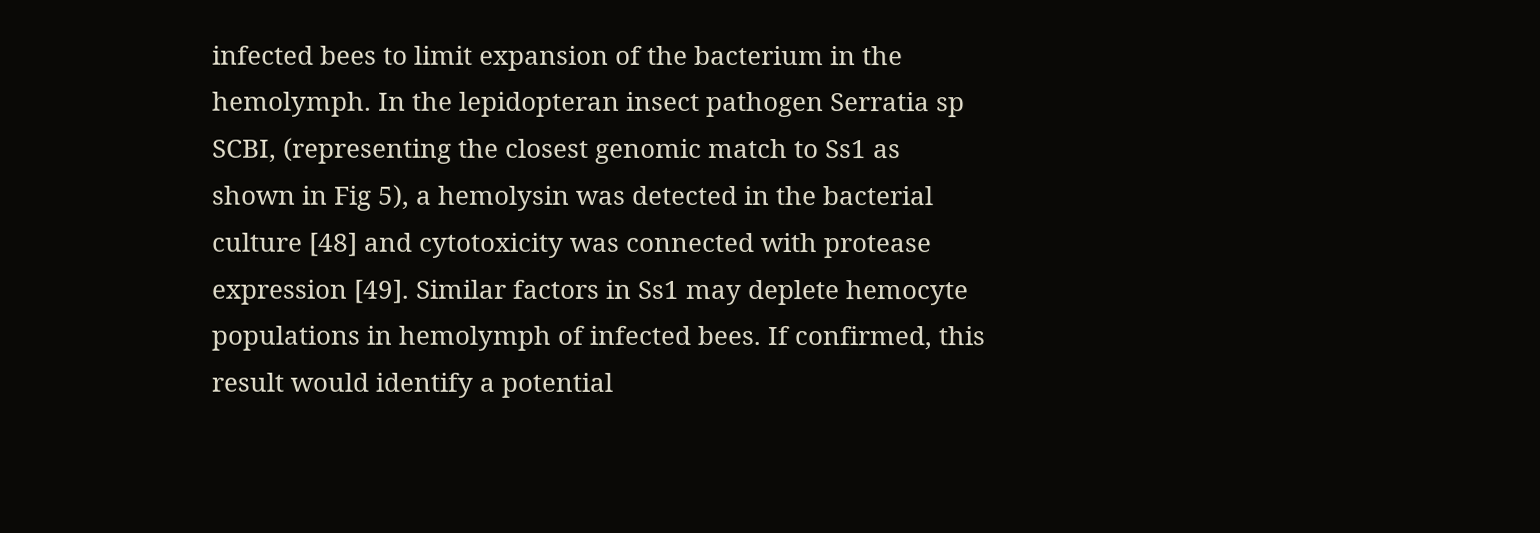infected bees to limit expansion of the bacterium in the hemolymph. In the lepidopteran insect pathogen Serratia sp SCBI, (representing the closest genomic match to Ss1 as shown in Fig 5), a hemolysin was detected in the bacterial culture [48] and cytotoxicity was connected with protease expression [49]. Similar factors in Ss1 may deplete hemocyte populations in hemolymph of infected bees. If confirmed, this result would identify a potential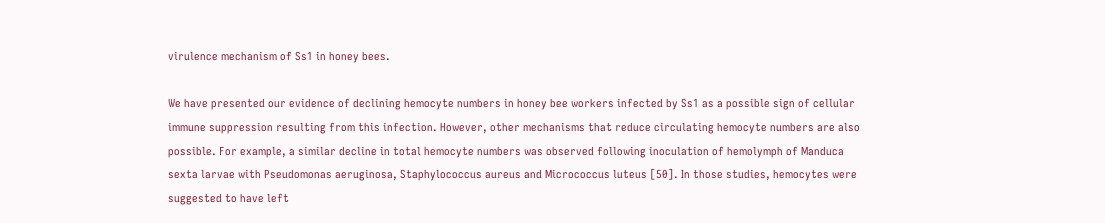virulence mechanism of Ss1 in honey bees.

We have presented our evidence of declining hemocyte numbers in honey bee workers infected by Ss1 as a possible sign of cellular immune suppression resulting from this infection. However, other mechanisms that reduce circulating hemocyte numbers are also possible. For example, a similar decline in total hemocyte numbers was observed following inoculation of hemolymph of Manduca sexta larvae with Pseudomonas aeruginosa, Staphylococcus aureus and Micrococcus luteus [50]. In those studies, hemocytes were suggested to have left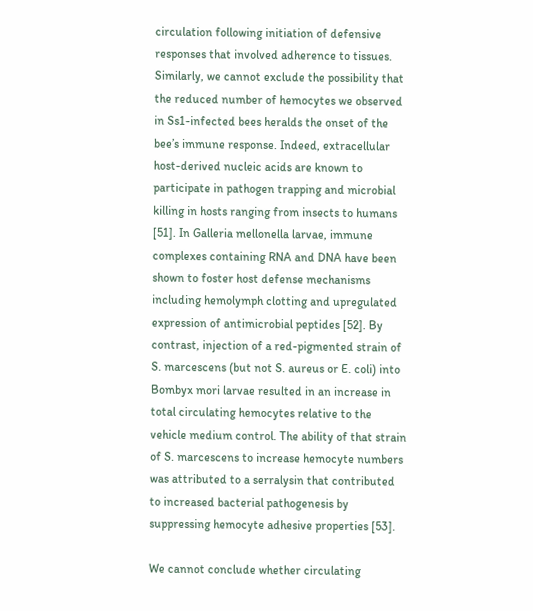circulation following initiation of defensive responses that involved adherence to tissues. Similarly, we cannot exclude the possibility that the reduced number of hemocytes we observed in Ss1-infected bees heralds the onset of the bee’s immune response. Indeed, extracellular host-derived nucleic acids are known to participate in pathogen trapping and microbial killing in hosts ranging from insects to humans [51]. In Galleria mellonella larvae, immune complexes containing RNA and DNA have been shown to foster host defense mechanisms including hemolymph clotting and upregulated expression of antimicrobial peptides [52]. By contrast, injection of a red-pigmented strain of S. marcescens (but not S. aureus or E. coli) into Bombyx mori larvae resulted in an increase in total circulating hemocytes relative to the vehicle medium control. The ability of that strain of S. marcescens to increase hemocyte numbers was attributed to a serralysin that contributed to increased bacterial pathogenesis by suppressing hemocyte adhesive properties [53].

We cannot conclude whether circulating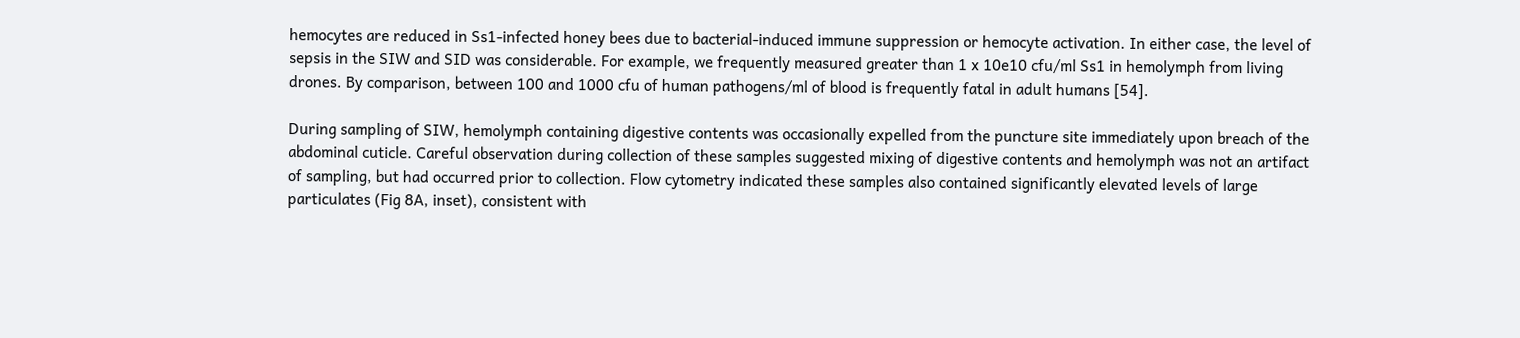hemocytes are reduced in Ss1-infected honey bees due to bacterial-induced immune suppression or hemocyte activation. In either case, the level of sepsis in the SIW and SID was considerable. For example, we frequently measured greater than 1 x 10e10 cfu/ml Ss1 in hemolymph from living drones. By comparison, between 100 and 1000 cfu of human pathogens/ml of blood is frequently fatal in adult humans [54].

During sampling of SIW, hemolymph containing digestive contents was occasionally expelled from the puncture site immediately upon breach of the abdominal cuticle. Careful observation during collection of these samples suggested mixing of digestive contents and hemolymph was not an artifact of sampling, but had occurred prior to collection. Flow cytometry indicated these samples also contained significantly elevated levels of large particulates (Fig 8A, inset), consistent with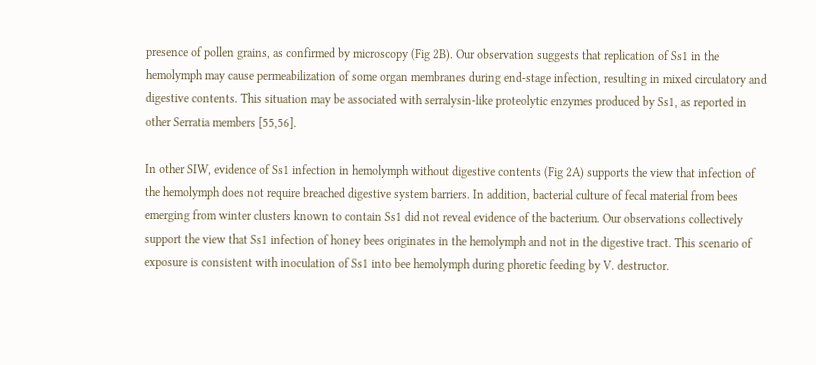presence of pollen grains, as confirmed by microscopy (Fig 2B). Our observation suggests that replication of Ss1 in the hemolymph may cause permeabilization of some organ membranes during end-stage infection, resulting in mixed circulatory and digestive contents. This situation may be associated with serralysin-like proteolytic enzymes produced by Ss1, as reported in other Serratia members [55,56].

In other SIW, evidence of Ss1 infection in hemolymph without digestive contents (Fig 2A) supports the view that infection of the hemolymph does not require breached digestive system barriers. In addition, bacterial culture of fecal material from bees emerging from winter clusters known to contain Ss1 did not reveal evidence of the bacterium. Our observations collectively support the view that Ss1 infection of honey bees originates in the hemolymph and not in the digestive tract. This scenario of exposure is consistent with inoculation of Ss1 into bee hemolymph during phoretic feeding by V. destructor.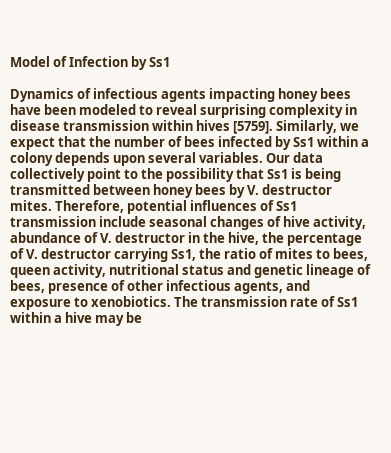Model of Infection by Ss1

Dynamics of infectious agents impacting honey bees have been modeled to reveal surprising complexity in disease transmission within hives [5759]. Similarly, we expect that the number of bees infected by Ss1 within a colony depends upon several variables. Our data collectively point to the possibility that Ss1 is being transmitted between honey bees by V. destructor mites. Therefore, potential influences of Ss1 transmission include seasonal changes of hive activity, abundance of V. destructor in the hive, the percentage of V. destructor carrying Ss1, the ratio of mites to bees, queen activity, nutritional status and genetic lineage of bees, presence of other infectious agents, and exposure to xenobiotics. The transmission rate of Ss1 within a hive may be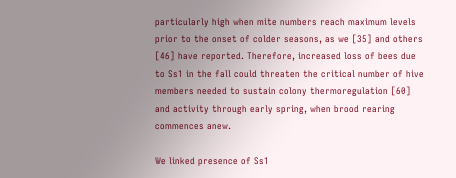particularly high when mite numbers reach maximum levels prior to the onset of colder seasons, as we [35] and others [46] have reported. Therefore, increased loss of bees due to Ss1 in the fall could threaten the critical number of hive members needed to sustain colony thermoregulation [60] and activity through early spring, when brood rearing commences anew.

We linked presence of Ss1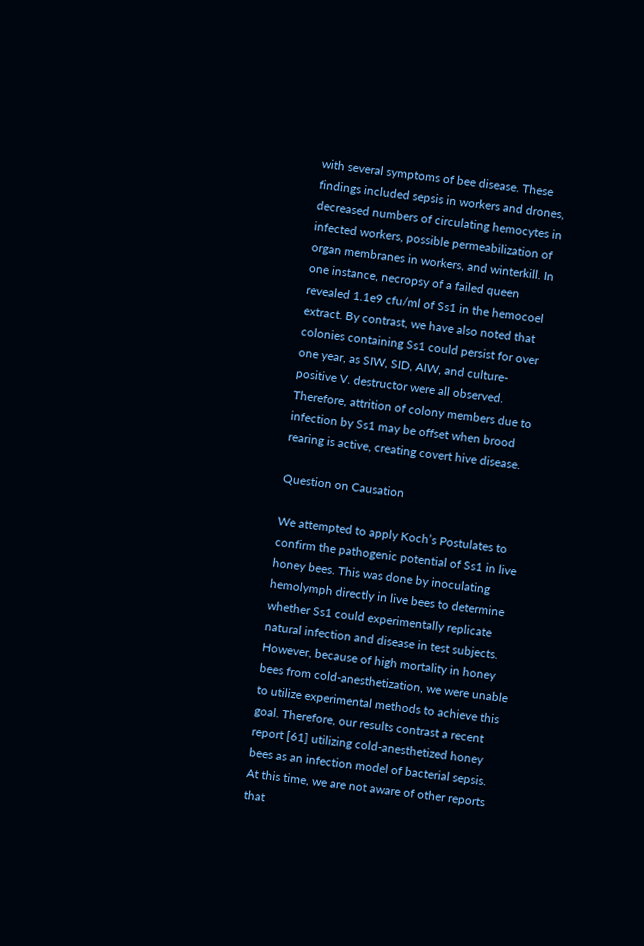with several symptoms of bee disease. These findings included sepsis in workers and drones, decreased numbers of circulating hemocytes in infected workers, possible permeabilization of organ membranes in workers, and winterkill. In one instance, necropsy of a failed queen revealed 1.1e9 cfu/ml of Ss1 in the hemocoel extract. By contrast, we have also noted that colonies containing Ss1 could persist for over one year, as SIW, SID, AIW, and culture-positive V. destructor were all observed. Therefore, attrition of colony members due to infection by Ss1 may be offset when brood rearing is active, creating covert hive disease.

Question on Causation

We attempted to apply Koch’s Postulates to confirm the pathogenic potential of Ss1 in live honey bees. This was done by inoculating hemolymph directly in live bees to determine whether Ss1 could experimentally replicate natural infection and disease in test subjects. However, because of high mortality in honey bees from cold-anesthetization, we were unable to utilize experimental methods to achieve this goal. Therefore, our results contrast a recent report [61] utilizing cold-anesthetized honey bees as an infection model of bacterial sepsis. At this time, we are not aware of other reports that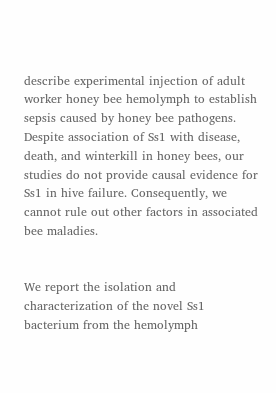describe experimental injection of adult worker honey bee hemolymph to establish sepsis caused by honey bee pathogens. Despite association of Ss1 with disease, death, and winterkill in honey bees, our studies do not provide causal evidence for Ss1 in hive failure. Consequently, we cannot rule out other factors in associated bee maladies.


We report the isolation and characterization of the novel Ss1 bacterium from the hemolymph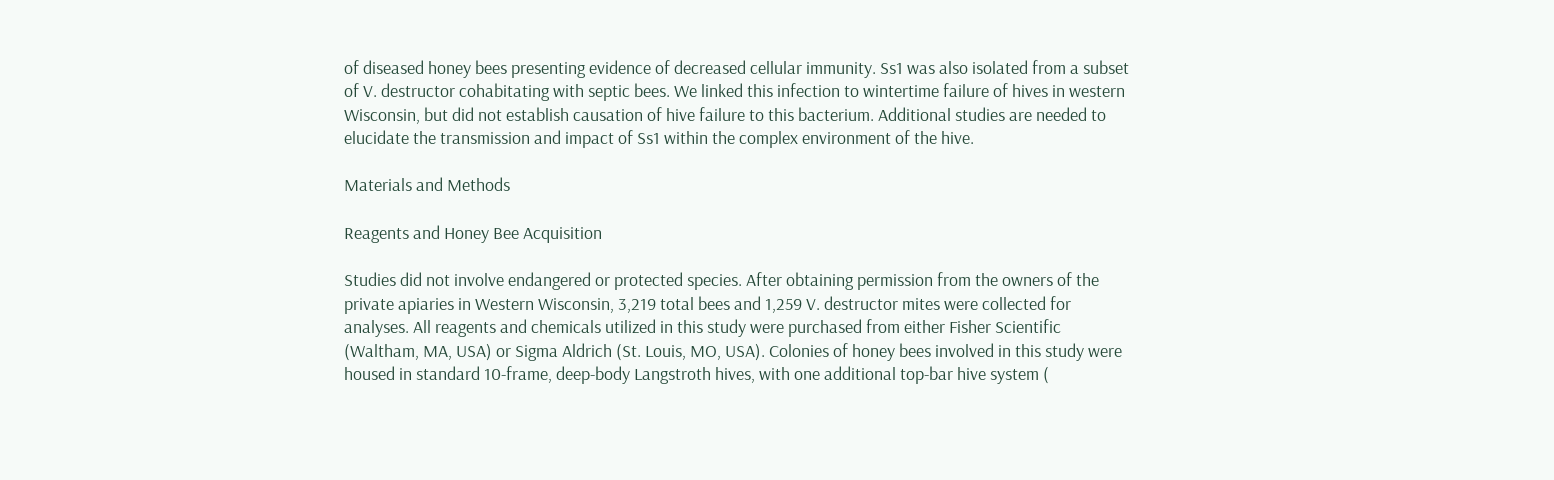of diseased honey bees presenting evidence of decreased cellular immunity. Ss1 was also isolated from a subset of V. destructor cohabitating with septic bees. We linked this infection to wintertime failure of hives in western Wisconsin, but did not establish causation of hive failure to this bacterium. Additional studies are needed to elucidate the transmission and impact of Ss1 within the complex environment of the hive.

Materials and Methods

Reagents and Honey Bee Acquisition

Studies did not involve endangered or protected species. After obtaining permission from the owners of the private apiaries in Western Wisconsin, 3,219 total bees and 1,259 V. destructor mites were collected for analyses. All reagents and chemicals utilized in this study were purchased from either Fisher Scientific (Waltham, MA, USA) or Sigma Aldrich (St. Louis, MO, USA). Colonies of honey bees involved in this study were housed in standard 10-frame, deep-body Langstroth hives, with one additional top-bar hive system (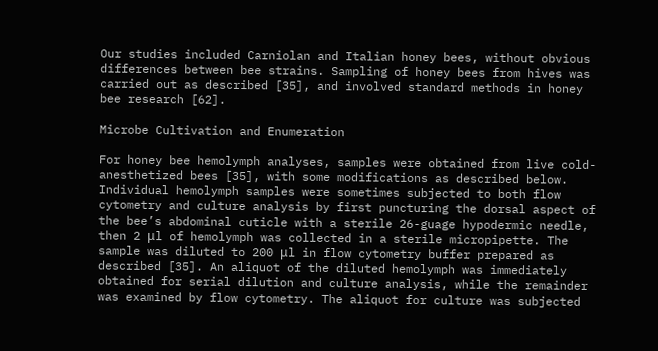Our studies included Carniolan and Italian honey bees, without obvious differences between bee strains. Sampling of honey bees from hives was carried out as described [35], and involved standard methods in honey bee research [62].

Microbe Cultivation and Enumeration

For honey bee hemolymph analyses, samples were obtained from live cold-anesthetized bees [35], with some modifications as described below. Individual hemolymph samples were sometimes subjected to both flow cytometry and culture analysis by first puncturing the dorsal aspect of the bee’s abdominal cuticle with a sterile 26-guage hypodermic needle, then 2 μl of hemolymph was collected in a sterile micropipette. The sample was diluted to 200 μl in flow cytometry buffer prepared as described [35]. An aliquot of the diluted hemolymph was immediately obtained for serial dilution and culture analysis, while the remainder was examined by flow cytometry. The aliquot for culture was subjected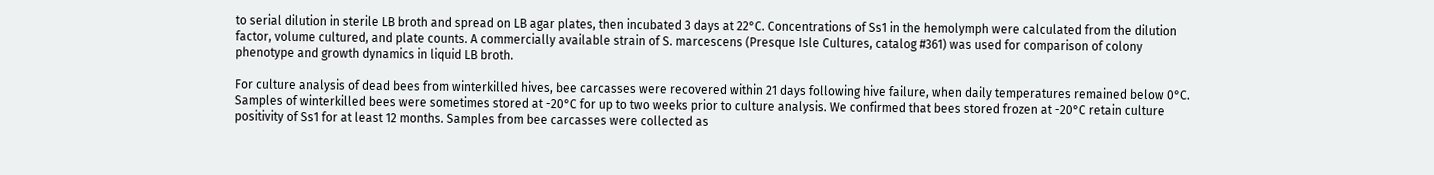to serial dilution in sterile LB broth and spread on LB agar plates, then incubated 3 days at 22°C. Concentrations of Ss1 in the hemolymph were calculated from the dilution factor, volume cultured, and plate counts. A commercially available strain of S. marcescens (Presque Isle Cultures, catalog #361) was used for comparison of colony phenotype and growth dynamics in liquid LB broth.

For culture analysis of dead bees from winterkilled hives, bee carcasses were recovered within 21 days following hive failure, when daily temperatures remained below 0°C. Samples of winterkilled bees were sometimes stored at -20°C for up to two weeks prior to culture analysis. We confirmed that bees stored frozen at -20°C retain culture positivity of Ss1 for at least 12 months. Samples from bee carcasses were collected as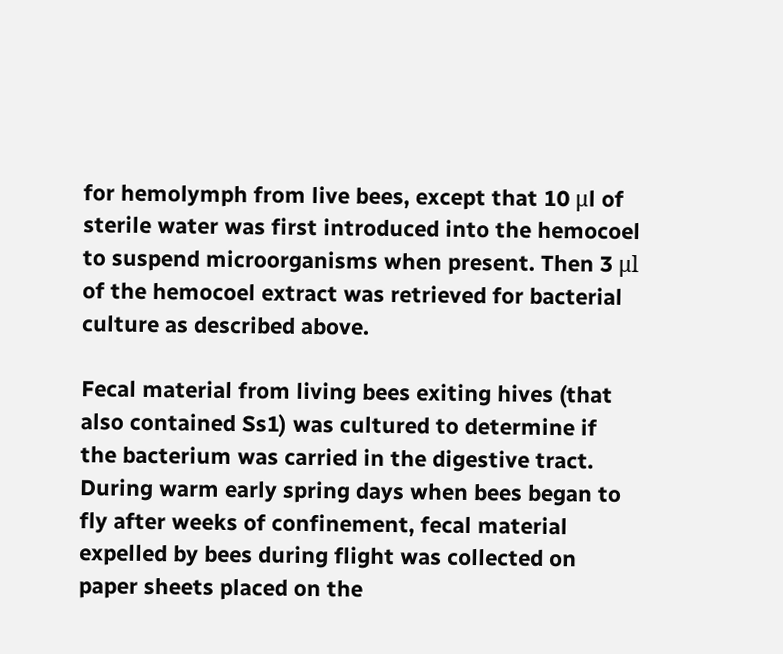for hemolymph from live bees, except that 10 μl of sterile water was first introduced into the hemocoel to suspend microorganisms when present. Then 3 μl of the hemocoel extract was retrieved for bacterial culture as described above.

Fecal material from living bees exiting hives (that also contained Ss1) was cultured to determine if the bacterium was carried in the digestive tract. During warm early spring days when bees began to fly after weeks of confinement, fecal material expelled by bees during flight was collected on paper sheets placed on the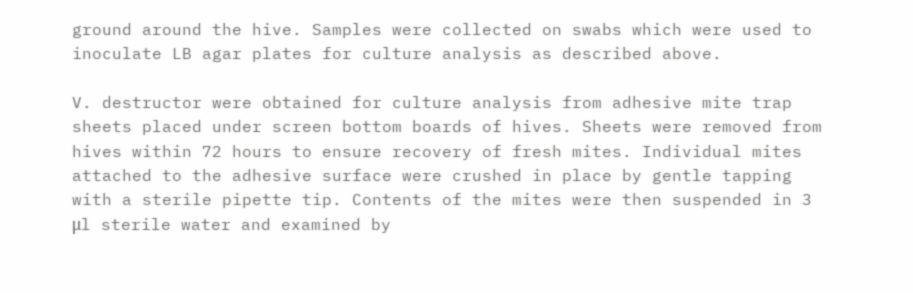ground around the hive. Samples were collected on swabs which were used to inoculate LB agar plates for culture analysis as described above.

V. destructor were obtained for culture analysis from adhesive mite trap sheets placed under screen bottom boards of hives. Sheets were removed from hives within 72 hours to ensure recovery of fresh mites. Individual mites attached to the adhesive surface were crushed in place by gentle tapping with a sterile pipette tip. Contents of the mites were then suspended in 3 μl sterile water and examined by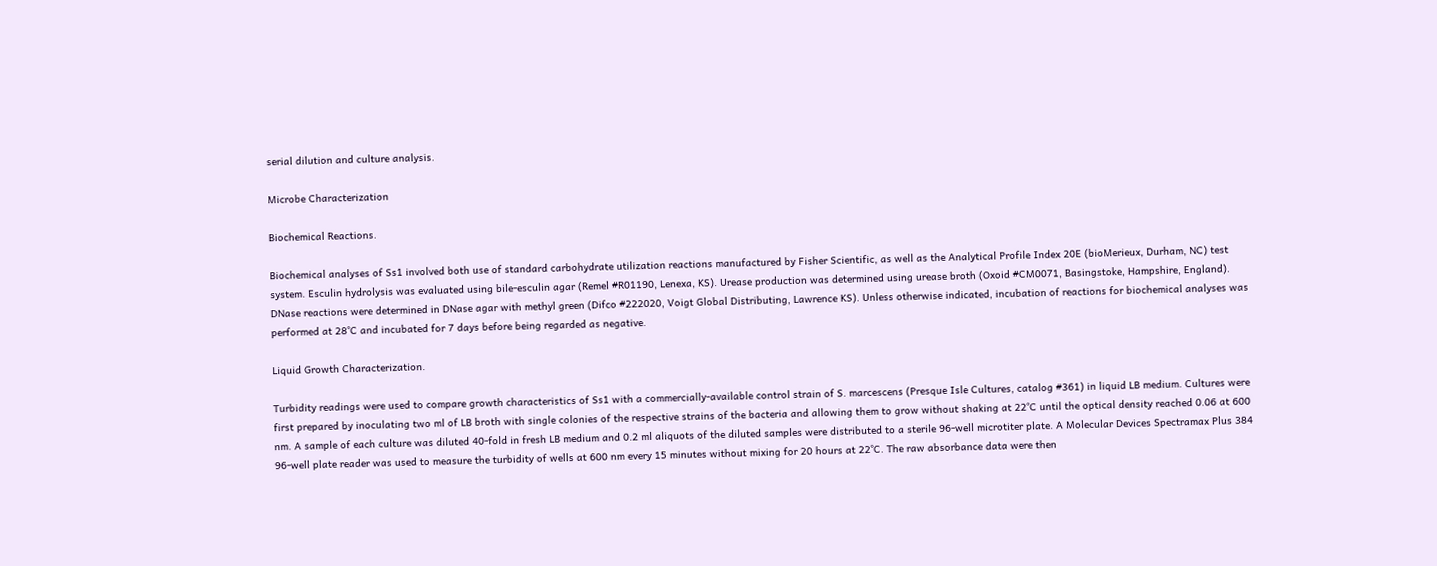serial dilution and culture analysis.

Microbe Characterization

Biochemical Reactions.

Biochemical analyses of Ss1 involved both use of standard carbohydrate utilization reactions manufactured by Fisher Scientific, as well as the Analytical Profile Index 20E (bioMerieux, Durham, NC) test system. Esculin hydrolysis was evaluated using bile-esculin agar (Remel #R01190, Lenexa, KS). Urease production was determined using urease broth (Oxoid #CM0071, Basingstoke, Hampshire, England). DNase reactions were determined in DNase agar with methyl green (Difco #222020, Voigt Global Distributing, Lawrence KS). Unless otherwise indicated, incubation of reactions for biochemical analyses was performed at 28°C and incubated for 7 days before being regarded as negative.

Liquid Growth Characterization.

Turbidity readings were used to compare growth characteristics of Ss1 with a commercially-available control strain of S. marcescens (Presque Isle Cultures, catalog #361) in liquid LB medium. Cultures were first prepared by inoculating two ml of LB broth with single colonies of the respective strains of the bacteria and allowing them to grow without shaking at 22°C until the optical density reached 0.06 at 600 nm. A sample of each culture was diluted 40-fold in fresh LB medium and 0.2 ml aliquots of the diluted samples were distributed to a sterile 96-well microtiter plate. A Molecular Devices Spectramax Plus 384 96-well plate reader was used to measure the turbidity of wells at 600 nm every 15 minutes without mixing for 20 hours at 22°C. The raw absorbance data were then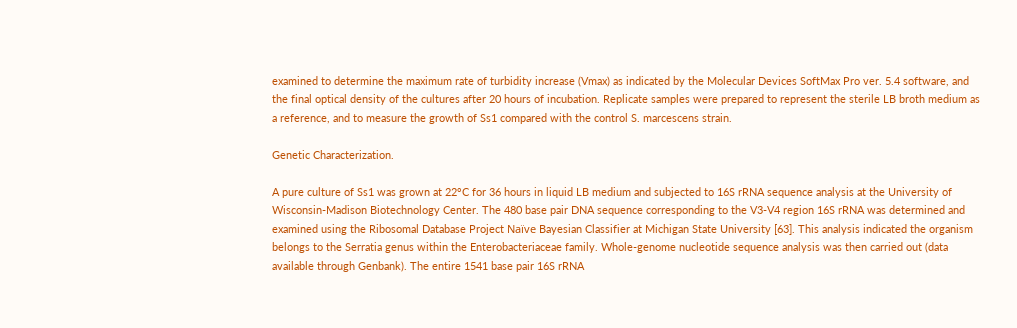examined to determine the maximum rate of turbidity increase (Vmax) as indicated by the Molecular Devices SoftMax Pro ver. 5.4 software, and the final optical density of the cultures after 20 hours of incubation. Replicate samples were prepared to represent the sterile LB broth medium as a reference, and to measure the growth of Ss1 compared with the control S. marcescens strain.

Genetic Characterization.

A pure culture of Ss1 was grown at 22°C for 36 hours in liquid LB medium and subjected to 16S rRNA sequence analysis at the University of Wisconsin-Madison Biotechnology Center. The 480 base pair DNA sequence corresponding to the V3-V4 region 16S rRNA was determined and examined using the Ribosomal Database Project Naïve Bayesian Classifier at Michigan State University [63]. This analysis indicated the organism belongs to the Serratia genus within the Enterobacteriaceae family. Whole-genome nucleotide sequence analysis was then carried out (data available through Genbank). The entire 1541 base pair 16S rRNA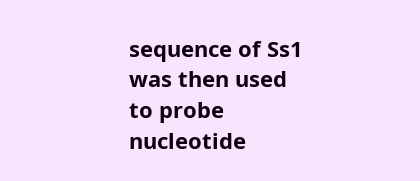sequence of Ss1 was then used to probe nucleotide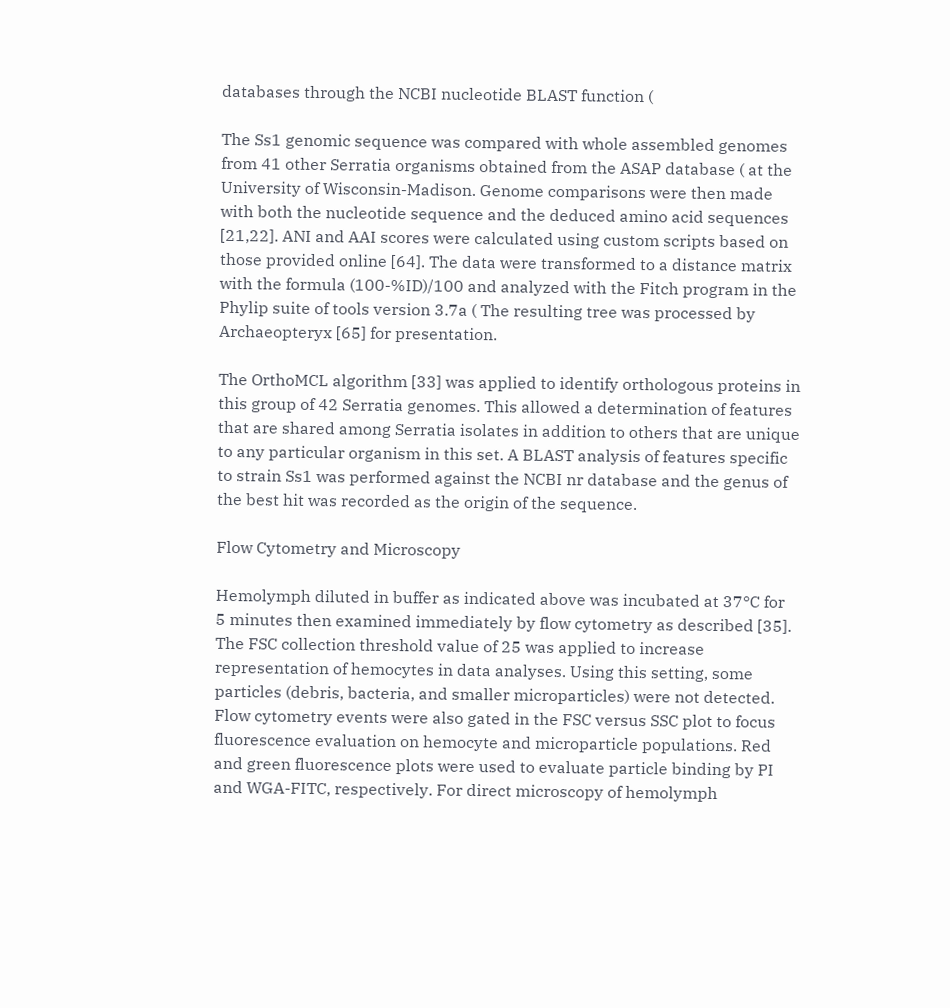databases through the NCBI nucleotide BLAST function (

The Ss1 genomic sequence was compared with whole assembled genomes from 41 other Serratia organisms obtained from the ASAP database ( at the University of Wisconsin-Madison. Genome comparisons were then made with both the nucleotide sequence and the deduced amino acid sequences [21,22]. ANI and AAI scores were calculated using custom scripts based on those provided online [64]. The data were transformed to a distance matrix with the formula (100-%ID)/100 and analyzed with the Fitch program in the Phylip suite of tools version 3.7a ( The resulting tree was processed by Archaeopteryx [65] for presentation.

The OrthoMCL algorithm [33] was applied to identify orthologous proteins in this group of 42 Serratia genomes. This allowed a determination of features that are shared among Serratia isolates in addition to others that are unique to any particular organism in this set. A BLAST analysis of features specific to strain Ss1 was performed against the NCBI nr database and the genus of the best hit was recorded as the origin of the sequence.

Flow Cytometry and Microscopy

Hemolymph diluted in buffer as indicated above was incubated at 37°C for 5 minutes then examined immediately by flow cytometry as described [35]. The FSC collection threshold value of 25 was applied to increase representation of hemocytes in data analyses. Using this setting, some particles (debris, bacteria, and smaller microparticles) were not detected. Flow cytometry events were also gated in the FSC versus SSC plot to focus fluorescence evaluation on hemocyte and microparticle populations. Red and green fluorescence plots were used to evaluate particle binding by PI and WGA-FITC, respectively. For direct microscopy of hemolymph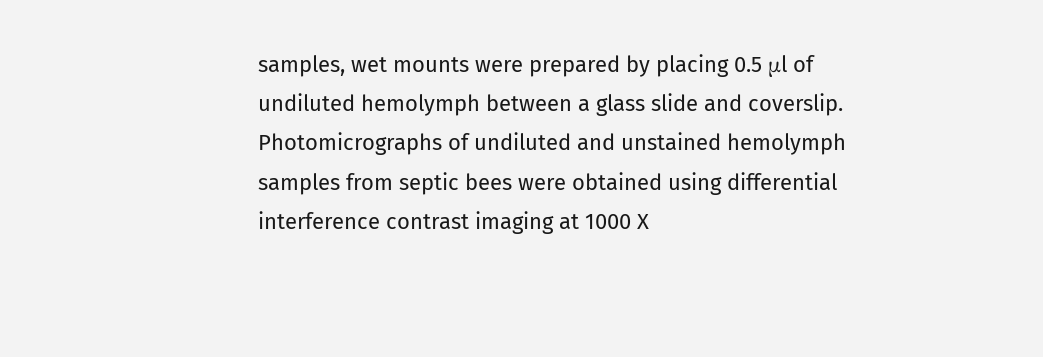samples, wet mounts were prepared by placing 0.5 μl of undiluted hemolymph between a glass slide and coverslip. Photomicrographs of undiluted and unstained hemolymph samples from septic bees were obtained using differential interference contrast imaging at 1000 X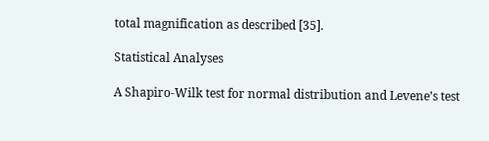total magnification as described [35].

Statistical Analyses

A Shapiro-Wilk test for normal distribution and Levene’s test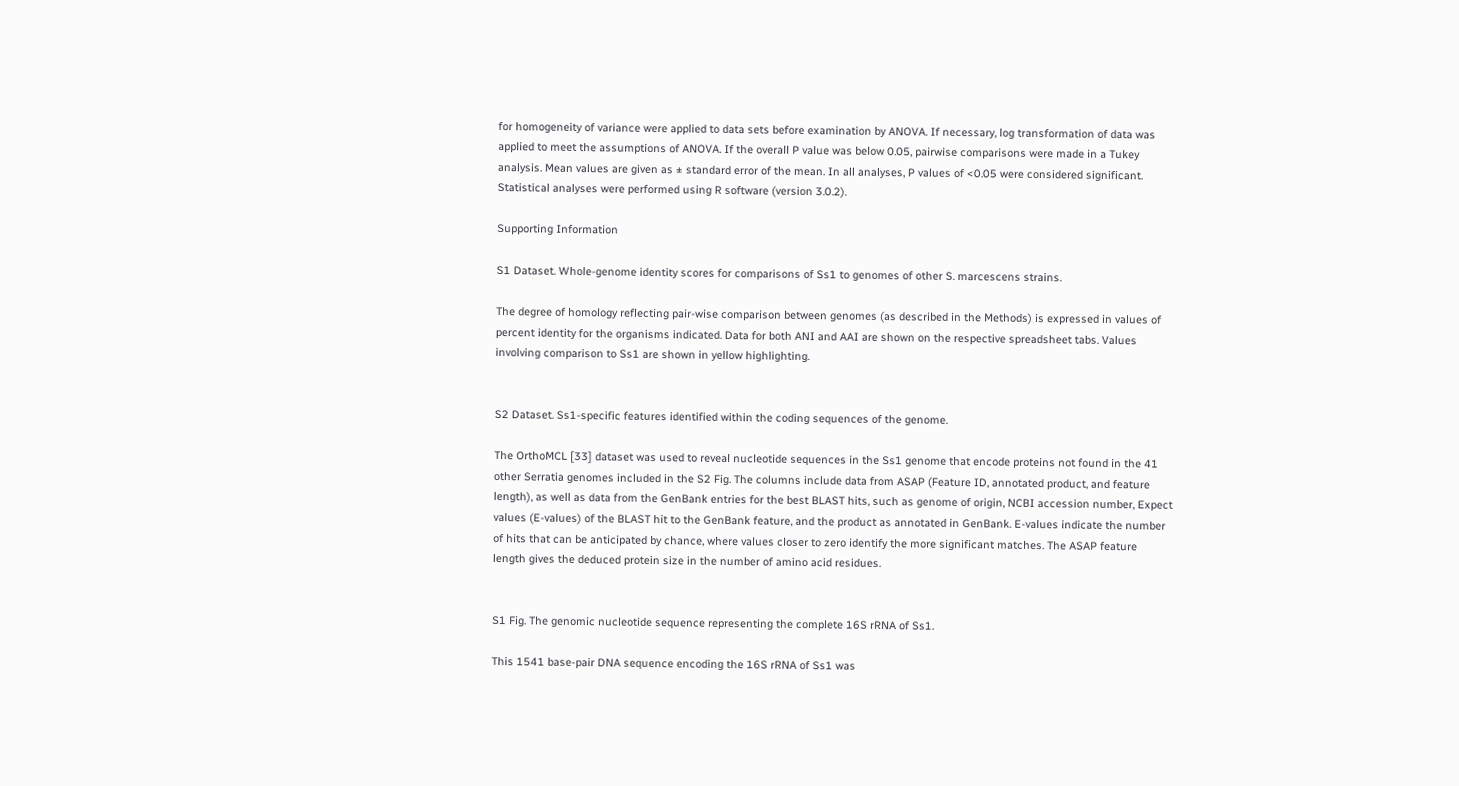for homogeneity of variance were applied to data sets before examination by ANOVA. If necessary, log transformation of data was applied to meet the assumptions of ANOVA. If the overall P value was below 0.05, pairwise comparisons were made in a Tukey analysis. Mean values are given as ± standard error of the mean. In all analyses, P values of <0.05 were considered significant. Statistical analyses were performed using R software (version 3.0.2).

Supporting Information

S1 Dataset. Whole-genome identity scores for comparisons of Ss1 to genomes of other S. marcescens strains.

The degree of homology reflecting pair-wise comparison between genomes (as described in the Methods) is expressed in values of percent identity for the organisms indicated. Data for both ANI and AAI are shown on the respective spreadsheet tabs. Values involving comparison to Ss1 are shown in yellow highlighting.


S2 Dataset. Ss1-specific features identified within the coding sequences of the genome.

The OrthoMCL [33] dataset was used to reveal nucleotide sequences in the Ss1 genome that encode proteins not found in the 41 other Serratia genomes included in the S2 Fig. The columns include data from ASAP (Feature ID, annotated product, and feature length), as well as data from the GenBank entries for the best BLAST hits, such as genome of origin, NCBI accession number, Expect values (E-values) of the BLAST hit to the GenBank feature, and the product as annotated in GenBank. E-values indicate the number of hits that can be anticipated by chance, where values closer to zero identify the more significant matches. The ASAP feature length gives the deduced protein size in the number of amino acid residues.


S1 Fig. The genomic nucleotide sequence representing the complete 16S rRNA of Ss1.

This 1541 base-pair DNA sequence encoding the 16S rRNA of Ss1 was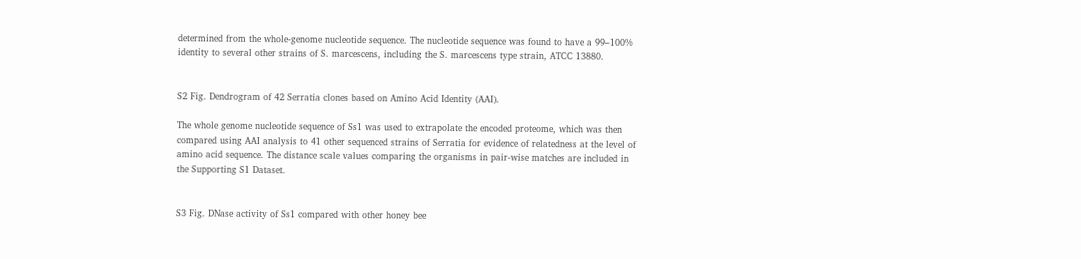determined from the whole-genome nucleotide sequence. The nucleotide sequence was found to have a 99–100% identity to several other strains of S. marcescens, including the S. marcescens type strain, ATCC 13880.


S2 Fig. Dendrogram of 42 Serratia clones based on Amino Acid Identity (AAI).

The whole genome nucleotide sequence of Ss1 was used to extrapolate the encoded proteome, which was then compared using AAI analysis to 41 other sequenced strains of Serratia for evidence of relatedness at the level of amino acid sequence. The distance scale values comparing the organisms in pair-wise matches are included in the Supporting S1 Dataset.


S3 Fig. DNase activity of Ss1 compared with other honey bee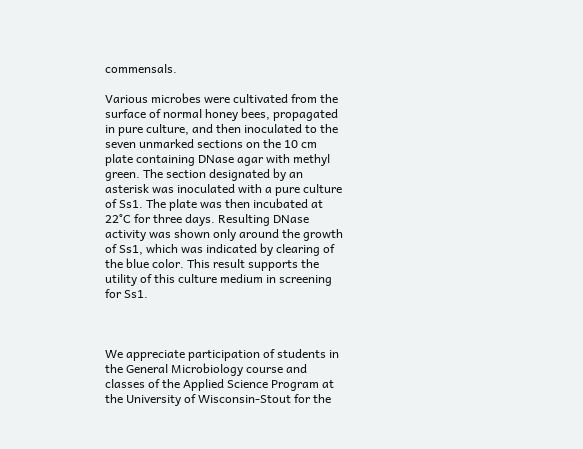commensals.

Various microbes were cultivated from the surface of normal honey bees, propagated in pure culture, and then inoculated to the seven unmarked sections on the 10 cm plate containing DNase agar with methyl green. The section designated by an asterisk was inoculated with a pure culture of Ss1. The plate was then incubated at 22°C for three days. Resulting DNase activity was shown only around the growth of Ss1, which was indicated by clearing of the blue color. This result supports the utility of this culture medium in screening for Ss1.



We appreciate participation of students in the General Microbiology course and classes of the Applied Science Program at the University of Wisconsin-Stout for the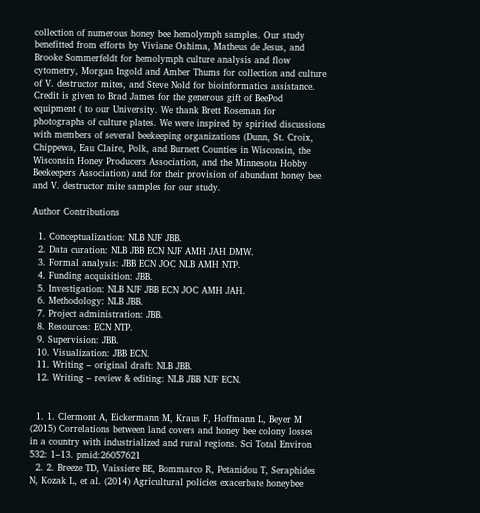collection of numerous honey bee hemolymph samples. Our study benefitted from efforts by Viviane Oshima, Matheus de Jesus, and Brooke Sommerfeldt for hemolymph culture analysis and flow cytometry, Morgan Ingold and Amber Thums for collection and culture of V. destructor mites, and Steve Nold for bioinformatics assistance. Credit is given to Brad James for the generous gift of BeePod equipment ( to our University. We thank Brett Roseman for photographs of culture plates. We were inspired by spirited discussions with members of several beekeeping organizations (Dunn, St. Croix, Chippewa, Eau Claire, Polk, and Burnett Counties in Wisconsin, the Wisconsin Honey Producers Association, and the Minnesota Hobby Beekeepers Association) and for their provision of abundant honey bee and V. destructor mite samples for our study.

Author Contributions

  1. Conceptualization: NLB NJF JBB.
  2. Data curation: NLB JBB ECN NJF AMH JAH DMW.
  3. Formal analysis: JBB ECN JOC NLB AMH NTP.
  4. Funding acquisition: JBB.
  5. Investigation: NLB NJF JBB ECN JOC AMH JAH.
  6. Methodology: NLB JBB.
  7. Project administration: JBB.
  8. Resources: ECN NTP.
  9. Supervision: JBB.
  10. Visualization: JBB ECN.
  11. Writing – original draft: NLB JBB.
  12. Writing – review & editing: NLB JBB NJF ECN.


  1. 1. Clermont A, Eickermann M, Kraus F, Hoffmann L, Beyer M (2015) Correlations between land covers and honey bee colony losses in a country with industrialized and rural regions. Sci Total Environ 532: 1–13. pmid:26057621
  2. 2. Breeze TD, Vaissiere BE, Bommarco R, Petanidou T, Seraphides N, Kozak L, et al. (2014) Agricultural policies exacerbate honeybee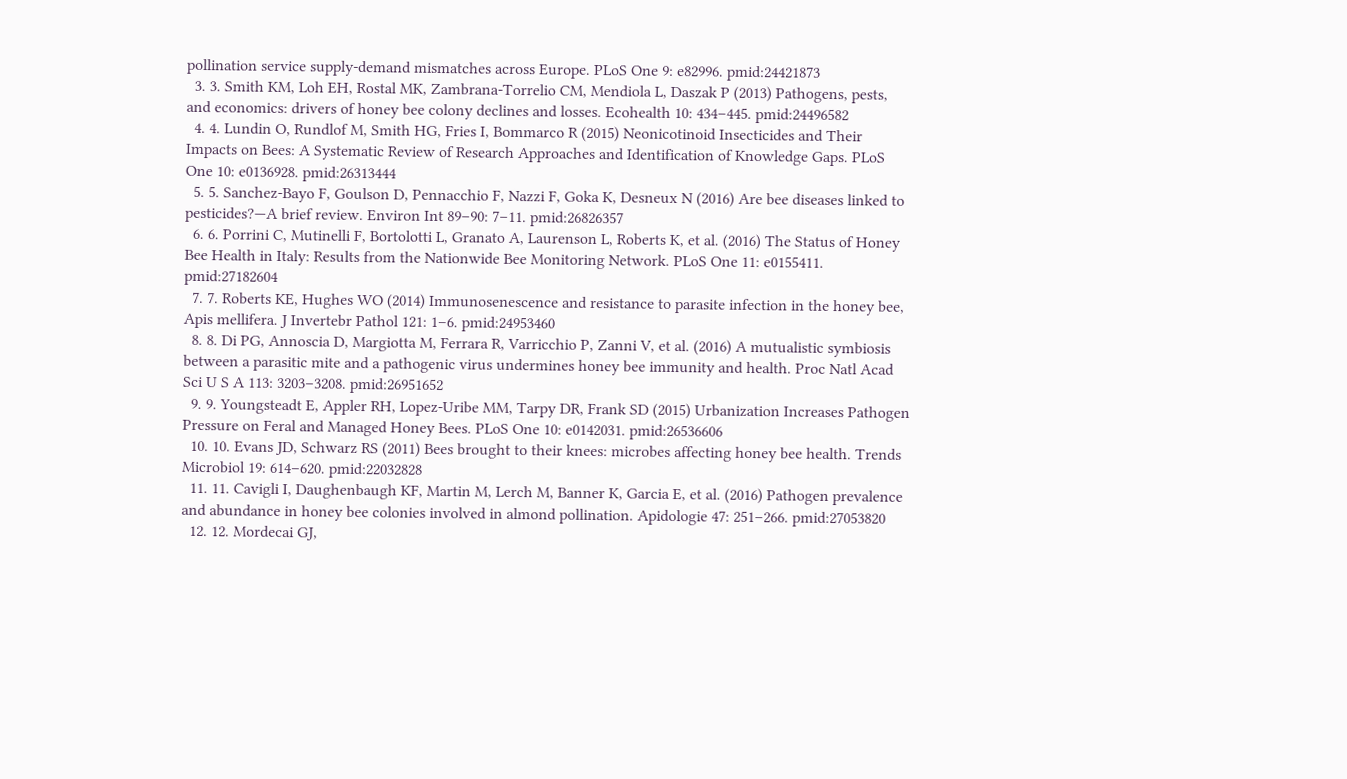pollination service supply-demand mismatches across Europe. PLoS One 9: e82996. pmid:24421873
  3. 3. Smith KM, Loh EH, Rostal MK, Zambrana-Torrelio CM, Mendiola L, Daszak P (2013) Pathogens, pests, and economics: drivers of honey bee colony declines and losses. Ecohealth 10: 434–445. pmid:24496582
  4. 4. Lundin O, Rundlof M, Smith HG, Fries I, Bommarco R (2015) Neonicotinoid Insecticides and Their Impacts on Bees: A Systematic Review of Research Approaches and Identification of Knowledge Gaps. PLoS One 10: e0136928. pmid:26313444
  5. 5. Sanchez-Bayo F, Goulson D, Pennacchio F, Nazzi F, Goka K, Desneux N (2016) Are bee diseases linked to pesticides?—A brief review. Environ Int 89–90: 7–11. pmid:26826357
  6. 6. Porrini C, Mutinelli F, Bortolotti L, Granato A, Laurenson L, Roberts K, et al. (2016) The Status of Honey Bee Health in Italy: Results from the Nationwide Bee Monitoring Network. PLoS One 11: e0155411. pmid:27182604
  7. 7. Roberts KE, Hughes WO (2014) Immunosenescence and resistance to parasite infection in the honey bee, Apis mellifera. J Invertebr Pathol 121: 1–6. pmid:24953460
  8. 8. Di PG, Annoscia D, Margiotta M, Ferrara R, Varricchio P, Zanni V, et al. (2016) A mutualistic symbiosis between a parasitic mite and a pathogenic virus undermines honey bee immunity and health. Proc Natl Acad Sci U S A 113: 3203–3208. pmid:26951652
  9. 9. Youngsteadt E, Appler RH, Lopez-Uribe MM, Tarpy DR, Frank SD (2015) Urbanization Increases Pathogen Pressure on Feral and Managed Honey Bees. PLoS One 10: e0142031. pmid:26536606
  10. 10. Evans JD, Schwarz RS (2011) Bees brought to their knees: microbes affecting honey bee health. Trends Microbiol 19: 614–620. pmid:22032828
  11. 11. Cavigli I, Daughenbaugh KF, Martin M, Lerch M, Banner K, Garcia E, et al. (2016) Pathogen prevalence and abundance in honey bee colonies involved in almond pollination. Apidologie 47: 251–266. pmid:27053820
  12. 12. Mordecai GJ,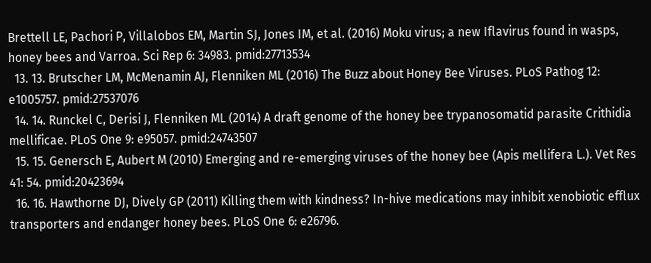Brettell LE, Pachori P, Villalobos EM, Martin SJ, Jones IM, et al. (2016) Moku virus; a new Iflavirus found in wasps, honey bees and Varroa. Sci Rep 6: 34983. pmid:27713534
  13. 13. Brutscher LM, McMenamin AJ, Flenniken ML (2016) The Buzz about Honey Bee Viruses. PLoS Pathog 12: e1005757. pmid:27537076
  14. 14. Runckel C, Derisi J, Flenniken ML (2014) A draft genome of the honey bee trypanosomatid parasite Crithidia mellificae. PLoS One 9: e95057. pmid:24743507
  15. 15. Genersch E, Aubert M (2010) Emerging and re-emerging viruses of the honey bee (Apis mellifera L.). Vet Res 41: 54. pmid:20423694
  16. 16. Hawthorne DJ, Dively GP (2011) Killing them with kindness? In-hive medications may inhibit xenobiotic efflux transporters and endanger honey bees. PLoS One 6: e26796.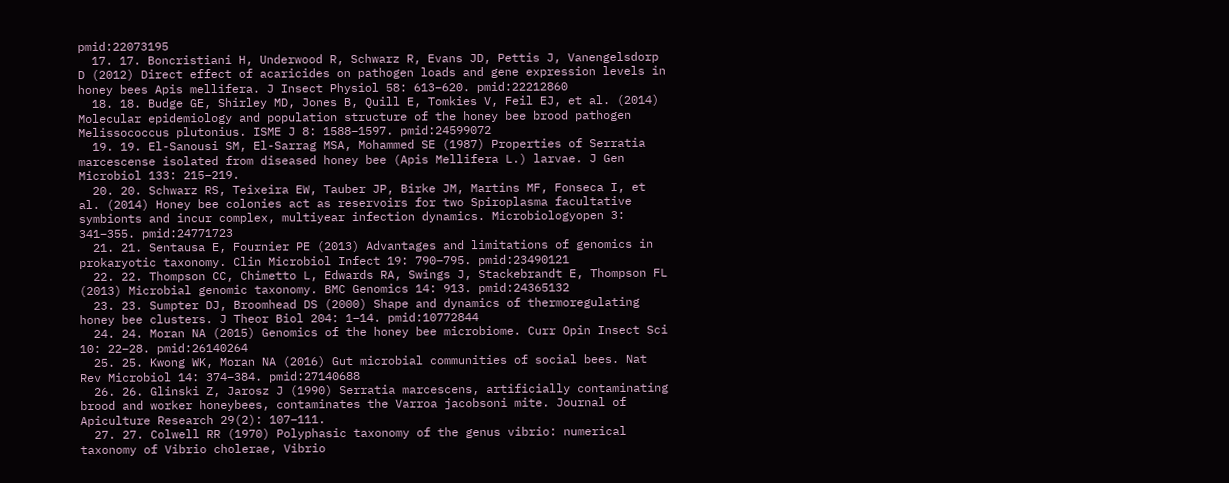pmid:22073195
  17. 17. Boncristiani H, Underwood R, Schwarz R, Evans JD, Pettis J, Vanengelsdorp D (2012) Direct effect of acaricides on pathogen loads and gene expression levels in honey bees Apis mellifera. J Insect Physiol 58: 613–620. pmid:22212860
  18. 18. Budge GE, Shirley MD, Jones B, Quill E, Tomkies V, Feil EJ, et al. (2014) Molecular epidemiology and population structure of the honey bee brood pathogen Melissococcus plutonius. ISME J 8: 1588–1597. pmid:24599072
  19. 19. El-Sanousi SM, El-Sarrag MSA, Mohammed SE (1987) Properties of Serratia marcescense isolated from diseased honey bee (Apis Mellifera L.) larvae. J Gen Microbiol 133: 215–219.
  20. 20. Schwarz RS, Teixeira EW, Tauber JP, Birke JM, Martins MF, Fonseca I, et al. (2014) Honey bee colonies act as reservoirs for two Spiroplasma facultative symbionts and incur complex, multiyear infection dynamics. Microbiologyopen 3: 341–355. pmid:24771723
  21. 21. Sentausa E, Fournier PE (2013) Advantages and limitations of genomics in prokaryotic taxonomy. Clin Microbiol Infect 19: 790–795. pmid:23490121
  22. 22. Thompson CC, Chimetto L, Edwards RA, Swings J, Stackebrandt E, Thompson FL (2013) Microbial genomic taxonomy. BMC Genomics 14: 913. pmid:24365132
  23. 23. Sumpter DJ, Broomhead DS (2000) Shape and dynamics of thermoregulating honey bee clusters. J Theor Biol 204: 1–14. pmid:10772844
  24. 24. Moran NA (2015) Genomics of the honey bee microbiome. Curr Opin Insect Sci 10: 22–28. pmid:26140264
  25. 25. Kwong WK, Moran NA (2016) Gut microbial communities of social bees. Nat Rev Microbiol 14: 374–384. pmid:27140688
  26. 26. Glinski Z, Jarosz J (1990) Serratia marcescens, artificially contaminating brood and worker honeybees, contaminates the Varroa jacobsoni mite. Journal of Apiculture Research 29(2): 107–111.
  27. 27. Colwell RR (1970) Polyphasic taxonomy of the genus vibrio: numerical taxonomy of Vibrio cholerae, Vibrio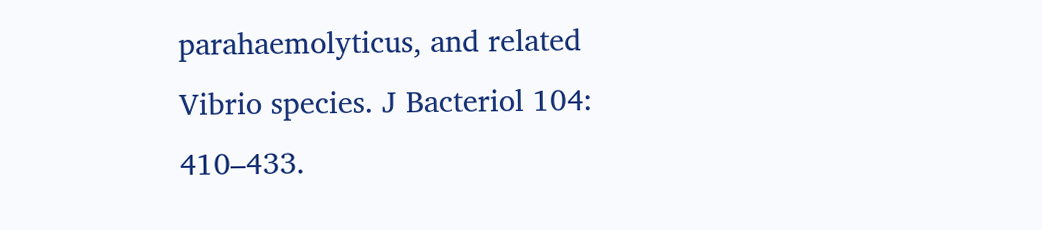parahaemolyticus, and related Vibrio species. J Bacteriol 104: 410–433.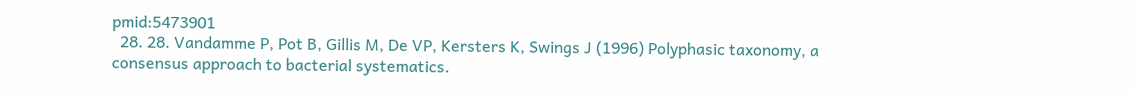pmid:5473901
  28. 28. Vandamme P, Pot B, Gillis M, De VP, Kersters K, Swings J (1996) Polyphasic taxonomy, a consensus approach to bacterial systematics.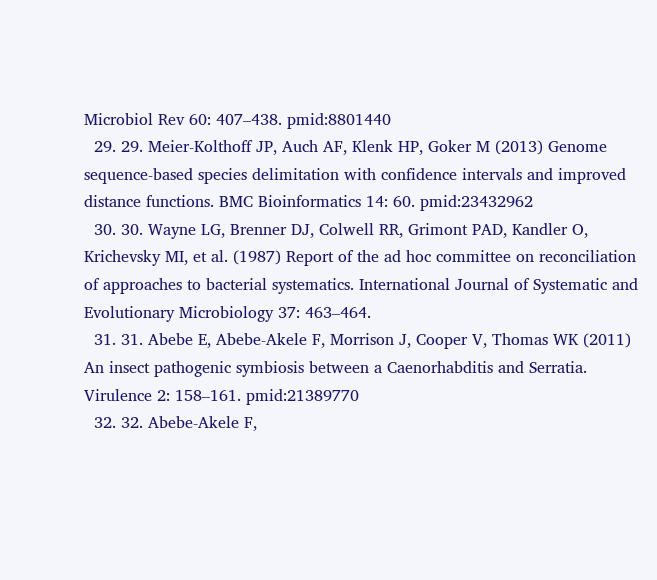Microbiol Rev 60: 407–438. pmid:8801440
  29. 29. Meier-Kolthoff JP, Auch AF, Klenk HP, Goker M (2013) Genome sequence-based species delimitation with confidence intervals and improved distance functions. BMC Bioinformatics 14: 60. pmid:23432962
  30. 30. Wayne LG, Brenner DJ, Colwell RR, Grimont PAD, Kandler O, Krichevsky MI, et al. (1987) Report of the ad hoc committee on reconciliation of approaches to bacterial systematics. International Journal of Systematic and Evolutionary Microbiology 37: 463–464.
  31. 31. Abebe E, Abebe-Akele F, Morrison J, Cooper V, Thomas WK (2011) An insect pathogenic symbiosis between a Caenorhabditis and Serratia. Virulence 2: 158–161. pmid:21389770
  32. 32. Abebe-Akele F,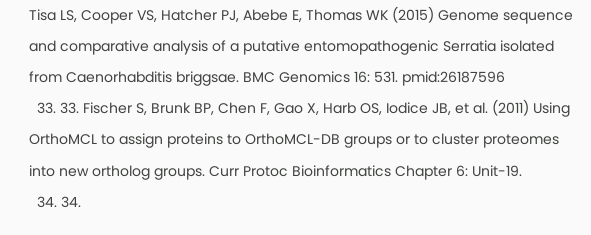Tisa LS, Cooper VS, Hatcher PJ, Abebe E, Thomas WK (2015) Genome sequence and comparative analysis of a putative entomopathogenic Serratia isolated from Caenorhabditis briggsae. BMC Genomics 16: 531. pmid:26187596
  33. 33. Fischer S, Brunk BP, Chen F, Gao X, Harb OS, Iodice JB, et al. (2011) Using OrthoMCL to assign proteins to OrthoMCL-DB groups or to cluster proteomes into new ortholog groups. Curr Protoc Bioinformatics Chapter 6: Unit-19.
  34. 34.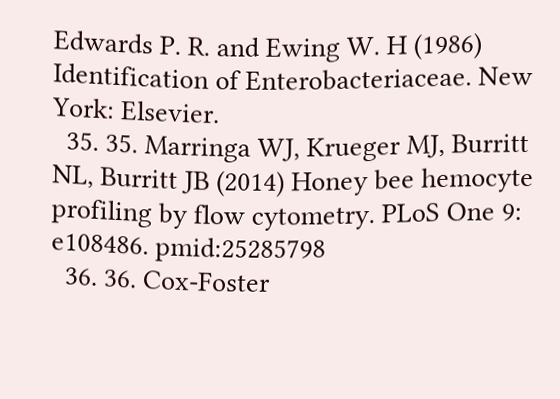Edwards P. R. and Ewing W. H (1986) Identification of Enterobacteriaceae. New York: Elsevier.
  35. 35. Marringa WJ, Krueger MJ, Burritt NL, Burritt JB (2014) Honey bee hemocyte profiling by flow cytometry. PLoS One 9: e108486. pmid:25285798
  36. 36. Cox-Foster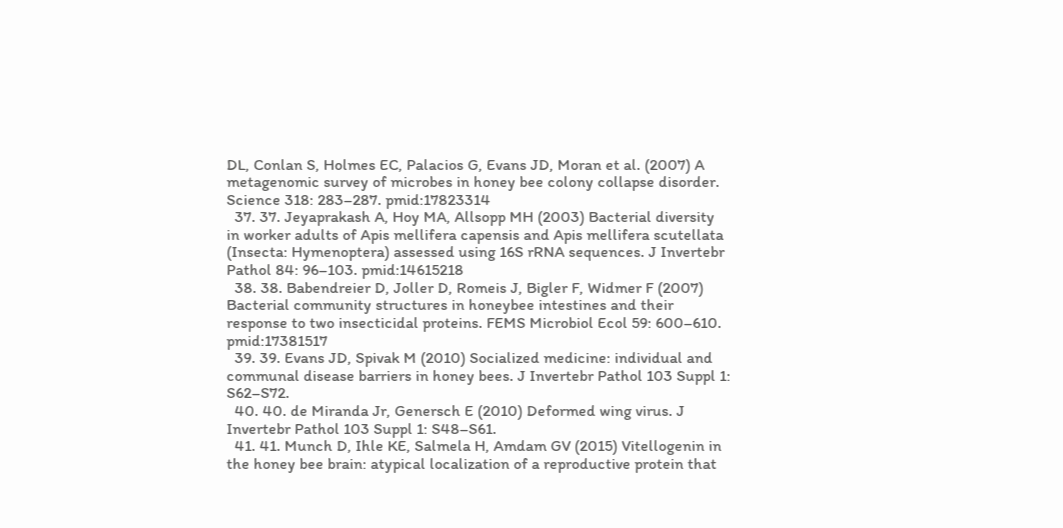DL, Conlan S, Holmes EC, Palacios G, Evans JD, Moran et al. (2007) A metagenomic survey of microbes in honey bee colony collapse disorder. Science 318: 283–287. pmid:17823314
  37. 37. Jeyaprakash A, Hoy MA, Allsopp MH (2003) Bacterial diversity in worker adults of Apis mellifera capensis and Apis mellifera scutellata (Insecta: Hymenoptera) assessed using 16S rRNA sequences. J Invertebr Pathol 84: 96–103. pmid:14615218
  38. 38. Babendreier D, Joller D, Romeis J, Bigler F, Widmer F (2007) Bacterial community structures in honeybee intestines and their response to two insecticidal proteins. FEMS Microbiol Ecol 59: 600–610. pmid:17381517
  39. 39. Evans JD, Spivak M (2010) Socialized medicine: individual and communal disease barriers in honey bees. J Invertebr Pathol 103 Suppl 1: S62–S72.
  40. 40. de Miranda Jr, Genersch E (2010) Deformed wing virus. J Invertebr Pathol 103 Suppl 1: S48–S61.
  41. 41. Munch D, Ihle KE, Salmela H, Amdam GV (2015) Vitellogenin in the honey bee brain: atypical localization of a reproductive protein that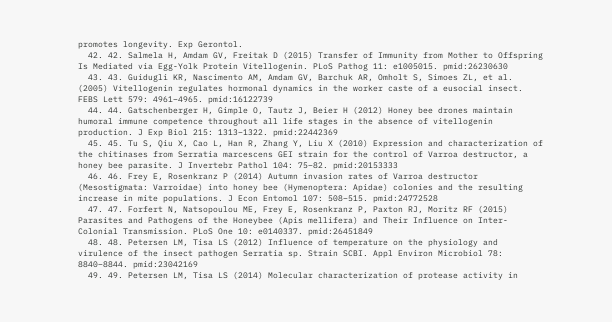promotes longevity. Exp Gerontol.
  42. 42. Salmela H, Amdam GV, Freitak D (2015) Transfer of Immunity from Mother to Offspring Is Mediated via Egg-Yolk Protein Vitellogenin. PLoS Pathog 11: e1005015. pmid:26230630
  43. 43. Guidugli KR, Nascimento AM, Amdam GV, Barchuk AR, Omholt S, Simoes ZL, et al. (2005) Vitellogenin regulates hormonal dynamics in the worker caste of a eusocial insect. FEBS Lett 579: 4961–4965. pmid:16122739
  44. 44. Gatschenberger H, Gimple O, Tautz J, Beier H (2012) Honey bee drones maintain humoral immune competence throughout all life stages in the absence of vitellogenin production. J Exp Biol 215: 1313–1322. pmid:22442369
  45. 45. Tu S, Qiu X, Cao L, Han R, Zhang Y, Liu X (2010) Expression and characterization of the chitinases from Serratia marcescens GEI strain for the control of Varroa destructor, a honey bee parasite. J Invertebr Pathol 104: 75–82. pmid:20153333
  46. 46. Frey E, Rosenkranz P (2014) Autumn invasion rates of Varroa destructor (Mesostigmata: Varroidae) into honey bee (Hymenoptera: Apidae) colonies and the resulting increase in mite populations. J Econ Entomol 107: 508–515. pmid:24772528
  47. 47. Forfert N, Natsopoulou ME, Frey E, Rosenkranz P, Paxton RJ, Moritz RF (2015) Parasites and Pathogens of the Honeybee (Apis mellifera) and Their Influence on Inter-Colonial Transmission. PLoS One 10: e0140337. pmid:26451849
  48. 48. Petersen LM, Tisa LS (2012) Influence of temperature on the physiology and virulence of the insect pathogen Serratia sp. Strain SCBI. Appl Environ Microbiol 78: 8840–8844. pmid:23042169
  49. 49. Petersen LM, Tisa LS (2014) Molecular characterization of protease activity in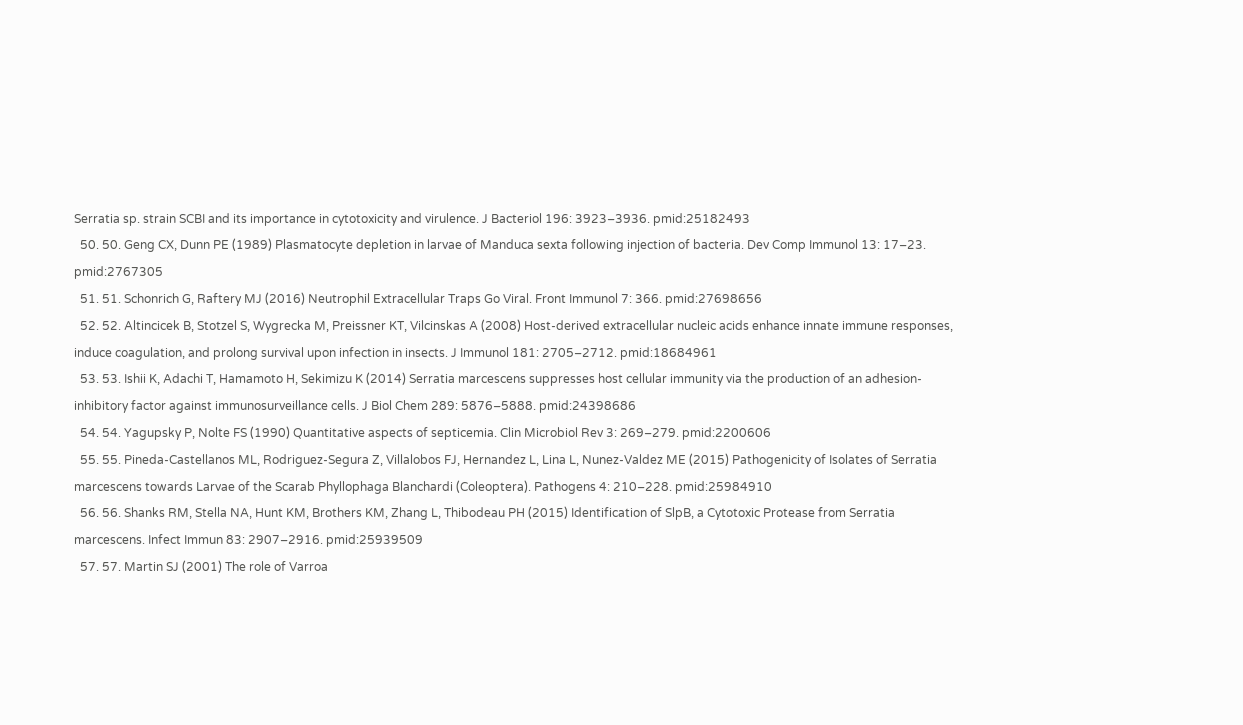Serratia sp. strain SCBI and its importance in cytotoxicity and virulence. J Bacteriol 196: 3923–3936. pmid:25182493
  50. 50. Geng CX, Dunn PE (1989) Plasmatocyte depletion in larvae of Manduca sexta following injection of bacteria. Dev Comp Immunol 13: 17–23. pmid:2767305
  51. 51. Schonrich G, Raftery MJ (2016) Neutrophil Extracellular Traps Go Viral. Front Immunol 7: 366. pmid:27698656
  52. 52. Altincicek B, Stotzel S, Wygrecka M, Preissner KT, Vilcinskas A (2008) Host-derived extracellular nucleic acids enhance innate immune responses, induce coagulation, and prolong survival upon infection in insects. J Immunol 181: 2705–2712. pmid:18684961
  53. 53. Ishii K, Adachi T, Hamamoto H, Sekimizu K (2014) Serratia marcescens suppresses host cellular immunity via the production of an adhesion-inhibitory factor against immunosurveillance cells. J Biol Chem 289: 5876–5888. pmid:24398686
  54. 54. Yagupsky P, Nolte FS (1990) Quantitative aspects of septicemia. Clin Microbiol Rev 3: 269–279. pmid:2200606
  55. 55. Pineda-Castellanos ML, Rodriguez-Segura Z, Villalobos FJ, Hernandez L, Lina L, Nunez-Valdez ME (2015) Pathogenicity of Isolates of Serratia marcescens towards Larvae of the Scarab Phyllophaga Blanchardi (Coleoptera). Pathogens 4: 210–228. pmid:25984910
  56. 56. Shanks RM, Stella NA, Hunt KM, Brothers KM, Zhang L, Thibodeau PH (2015) Identification of SlpB, a Cytotoxic Protease from Serratia marcescens. Infect Immun 83: 2907–2916. pmid:25939509
  57. 57. Martin SJ (2001) The role of Varroa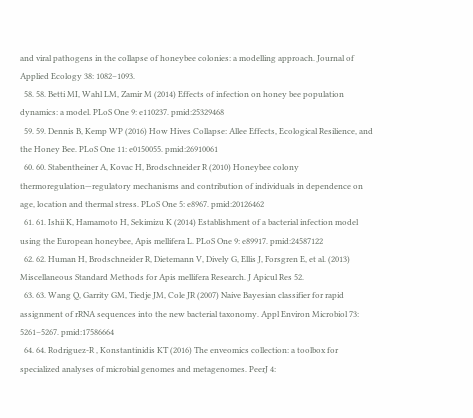and viral pathogens in the collapse of honeybee colonies: a modelling approach. Journal of Applied Ecology 38: 1082–1093.
  58. 58. Betti MI, Wahl LM, Zamir M (2014) Effects of infection on honey bee population dynamics: a model. PLoS One 9: e110237. pmid:25329468
  59. 59. Dennis B, Kemp WP (2016) How Hives Collapse: Allee Effects, Ecological Resilience, and the Honey Bee. PLoS One 11: e0150055. pmid:26910061
  60. 60. Stabentheiner A, Kovac H, Brodschneider R (2010) Honeybee colony thermoregulation—regulatory mechanisms and contribution of individuals in dependence on age, location and thermal stress. PLoS One 5: e8967. pmid:20126462
  61. 61. Ishii K, Hamamoto H, Sekimizu K (2014) Establishment of a bacterial infection model using the European honeybee, Apis mellifera L. PLoS One 9: e89917. pmid:24587122
  62. 62. Human H, Brodschneider R, Dietemann V, Dively G, Ellis J, Forsgren E, et al. (2013) Miscellaneous Standard Methods for Apis mellifera Research. J Apicul Res 52.
  63. 63. Wang Q, Garrity GM, Tiedje JM, Cole JR (2007) Naive Bayesian classifier for rapid assignment of rRNA sequences into the new bacterial taxonomy. Appl Environ Microbiol 73: 5261–5267. pmid:17586664
  64. 64. Rodriguez-R , Konstantinidis KT (2016) The enveomics collection: a toolbox for specialized analyses of microbial genomes and metagenomes. PeerJ 4: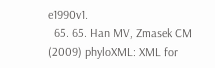e1990v1.
  65. 65. Han MV, Zmasek CM (2009) phyloXML: XML for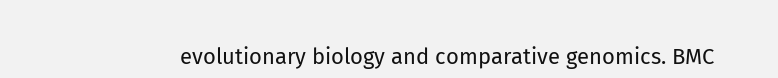evolutionary biology and comparative genomics. BMC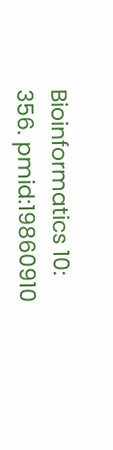Bioinformatics 10: 356. pmid:19860910